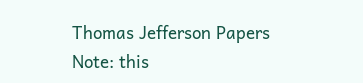Thomas Jefferson Papers
Note: this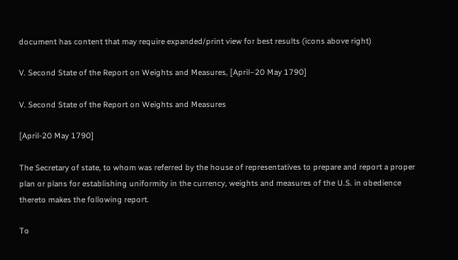document has content that may require expanded/print view for best results (icons above right)

V. Second State of the Report on Weights and Measures, [April–20 May 1790]

V. Second State of the Report on Weights and Measures

[April-20 May 1790]

The Secretary of state, to whom was referred by the house of representatives to prepare and report a proper plan or plans for establishing uniformity in the currency, weights and measures of the U.S. in obedience thereto makes the following report.

To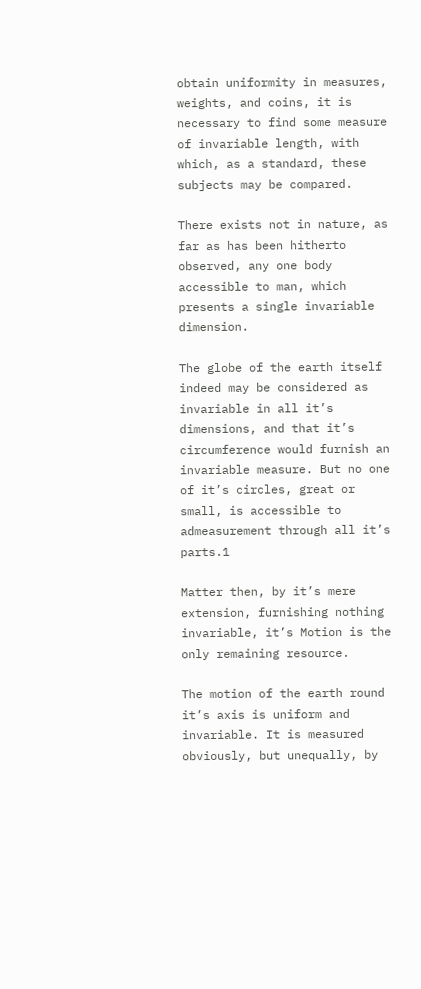obtain uniformity in measures, weights, and coins, it is necessary to find some measure of invariable length, with which, as a standard, these subjects may be compared.

There exists not in nature, as far as has been hitherto observed, any one body accessible to man, which presents a single invariable dimension.

The globe of the earth itself indeed may be considered as invariable in all it’s dimensions, and that it’s circumference would furnish an invariable measure. But no one of it’s circles, great or small, is accessible to admeasurement through all it’s parts.1

Matter then, by it’s mere extension, furnishing nothing invariable, it’s Motion is the only remaining resource.

The motion of the earth round it’s axis is uniform and invariable. It is measured obviously, but unequally, by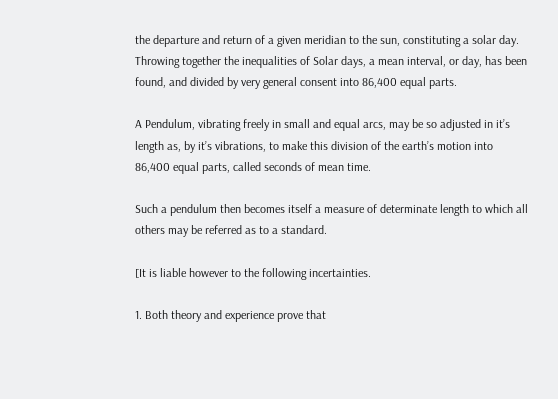the departure and return of a given meridian to the sun, constituting a solar day. Throwing together the inequalities of Solar days, a mean interval, or day, has been found, and divided by very general consent into 86,400 equal parts.

A Pendulum, vibrating freely in small and equal arcs, may be so adjusted in it’s length as, by it’s vibrations, to make this division of the earth’s motion into 86,400 equal parts, called seconds of mean time.

Such a pendulum then becomes itself a measure of determinate length to which all others may be referred as to a standard.

[It is liable however to the following incertainties.

1. Both theory and experience prove that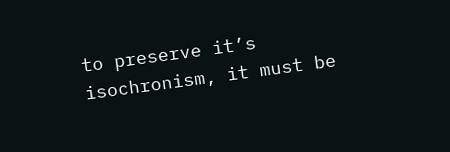to preserve it’s isochronism, it must be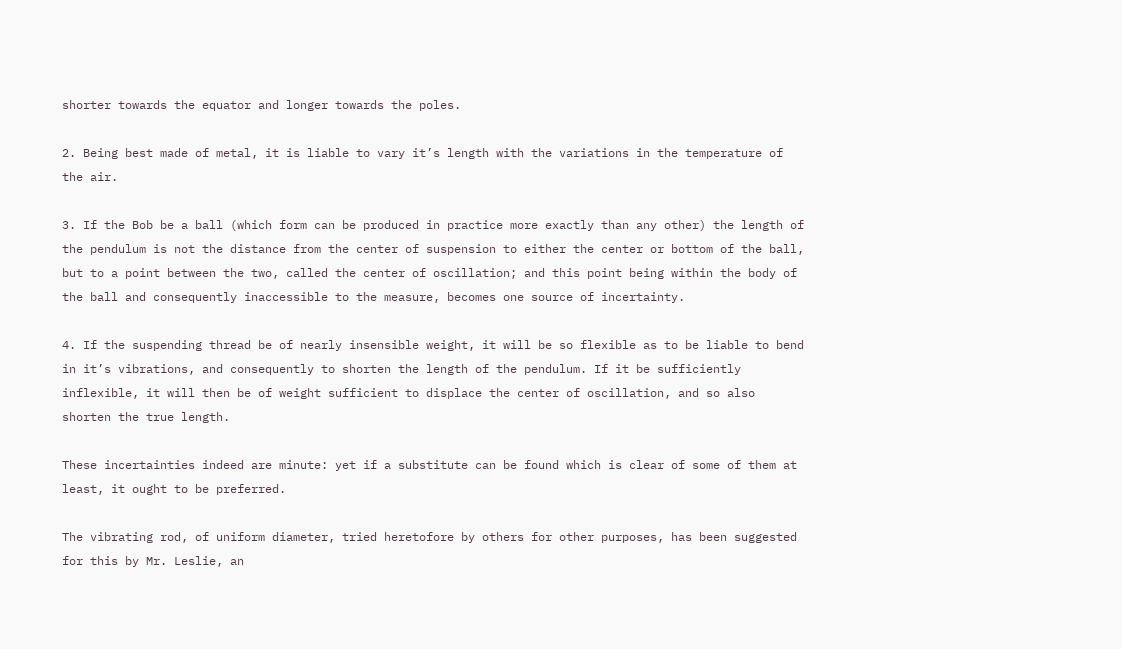shorter towards the equator and longer towards the poles.

2. Being best made of metal, it is liable to vary it’s length with the variations in the temperature of the air.

3. If the Bob be a ball (which form can be produced in practice more exactly than any other) the length of the pendulum is not the distance from the center of suspension to either the center or bottom of the ball, but to a point between the two, called the center of oscillation; and this point being within the body of the ball and consequently inaccessible to the measure, becomes one source of incertainty.

4. If the suspending thread be of nearly insensible weight, it will be so flexible as to be liable to bend in it’s vibrations, and consequently to shorten the length of the pendulum. If it be sufficiently inflexible, it will then be of weight sufficient to displace the center of oscillation, and so also shorten the true length.

These incertainties indeed are minute: yet if a substitute can be found which is clear of some of them at least, it ought to be preferred.

The vibrating rod, of uniform diameter, tried heretofore by others for other purposes, has been suggested for this by Mr. Leslie, an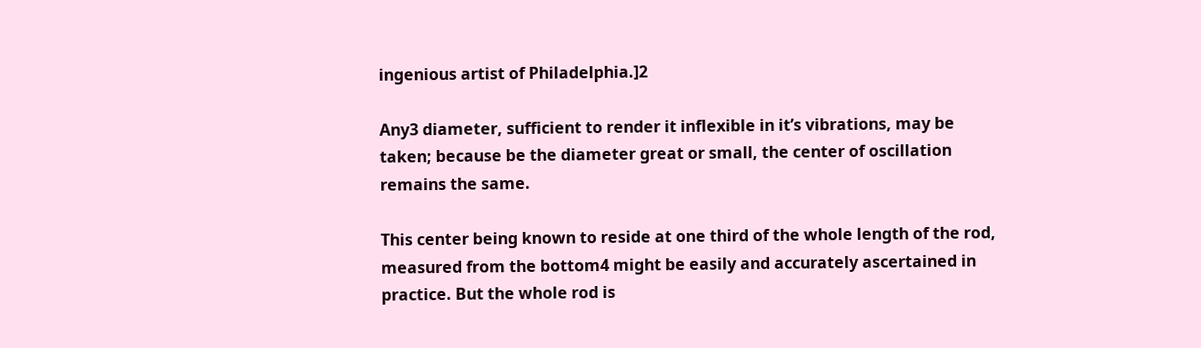ingenious artist of Philadelphia.]2

Any3 diameter, sufficient to render it inflexible in it’s vibrations, may be taken; because be the diameter great or small, the center of oscillation remains the same.

This center being known to reside at one third of the whole length of the rod, measured from the bottom4 might be easily and accurately ascertained in practice. But the whole rod is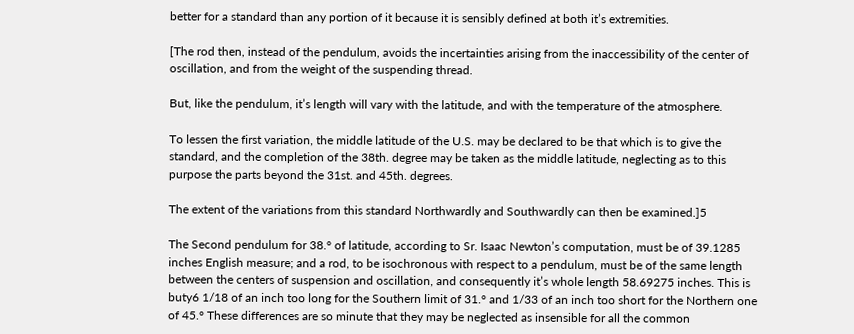better for a standard than any portion of it because it is sensibly defined at both it’s extremities.

[The rod then, instead of the pendulum, avoids the incertainties arising from the inaccessibility of the center of oscillation, and from the weight of the suspending thread.

But, like the pendulum, it’s length will vary with the latitude, and with the temperature of the atmosphere.

To lessen the first variation, the middle latitude of the U.S. may be declared to be that which is to give the standard, and the completion of the 38th. degree may be taken as the middle latitude, neglecting as to this purpose the parts beyond the 31st. and 45th. degrees.

The extent of the variations from this standard Northwardly and Southwardly can then be examined.]5

The Second pendulum for 38.° of latitude, according to Sr. Isaac Newton’s computation, must be of 39.1285 inches English measure; and a rod, to be isochronous with respect to a pendulum, must be of the same length between the centers of suspension and oscillation, and consequently it’s whole length 58.69275 inches. This is buty6 1/18 of an inch too long for the Southern limit of 31.° and 1/33 of an inch too short for the Northern one of 45.° These differences are so minute that they may be neglected as insensible for all the common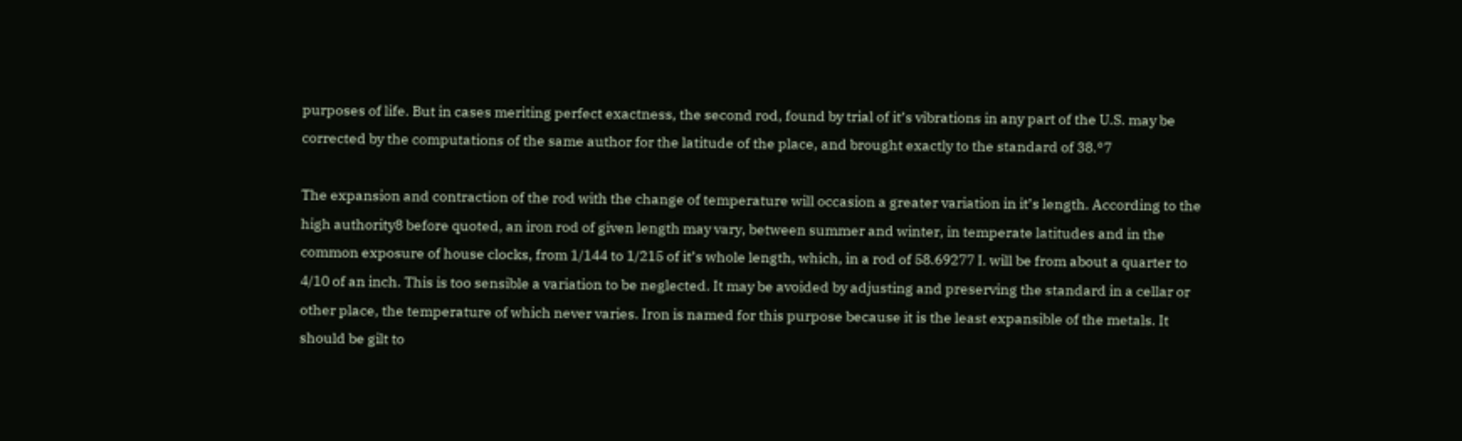purposes of life. But in cases meriting perfect exactness, the second rod, found by trial of it’s vibrations in any part of the U.S. may be corrected by the computations of the same author for the latitude of the place, and brought exactly to the standard of 38.°7

The expansion and contraction of the rod with the change of temperature will occasion a greater variation in it’s length. According to the high authority8 before quoted, an iron rod of given length may vary, between summer and winter, in temperate latitudes and in the common exposure of house clocks, from 1/144 to 1/215 of it’s whole length, which, in a rod of 58.69277 I. will be from about a quarter to 4/10 of an inch. This is too sensible a variation to be neglected. It may be avoided by adjusting and preserving the standard in a cellar or other place, the temperature of which never varies. Iron is named for this purpose because it is the least expansible of the metals. It should be gilt to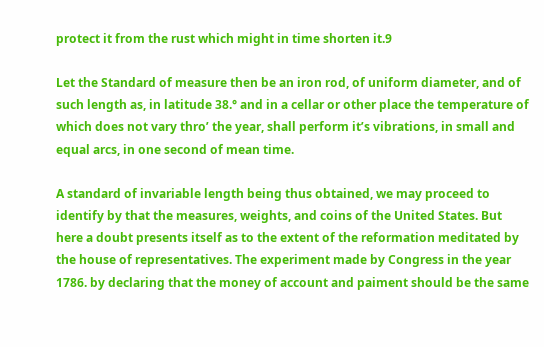protect it from the rust which might in time shorten it.9

Let the Standard of measure then be an iron rod, of uniform diameter, and of such length as, in latitude 38.° and in a cellar or other place the temperature of which does not vary thro’ the year, shall perform it’s vibrations, in small and equal arcs, in one second of mean time.

A standard of invariable length being thus obtained, we may proceed to identify by that the measures, weights, and coins of the United States. But here a doubt presents itself as to the extent of the reformation meditated by the house of representatives. The experiment made by Congress in the year 1786. by declaring that the money of account and paiment should be the same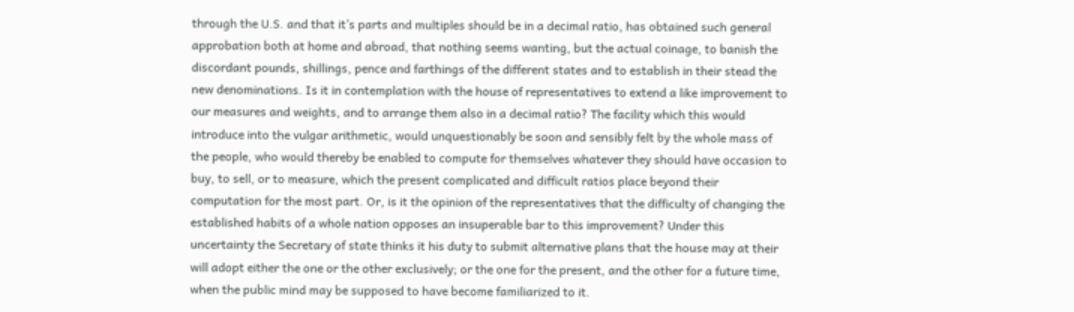through the U.S. and that it’s parts and multiples should be in a decimal ratio, has obtained such general approbation both at home and abroad, that nothing seems wanting, but the actual coinage, to banish the discordant pounds, shillings, pence and farthings of the different states and to establish in their stead the new denominations. Is it in contemplation with the house of representatives to extend a like improvement to our measures and weights, and to arrange them also in a decimal ratio? The facility which this would introduce into the vulgar arithmetic, would unquestionably be soon and sensibly felt by the whole mass of the people, who would thereby be enabled to compute for themselves whatever they should have occasion to buy, to sell, or to measure, which the present complicated and difficult ratios place beyond their computation for the most part. Or, is it the opinion of the representatives that the difficulty of changing the established habits of a whole nation opposes an insuperable bar to this improvement? Under this uncertainty the Secretary of state thinks it his duty to submit alternative plans that the house may at their will adopt either the one or the other exclusively; or the one for the present, and the other for a future time, when the public mind may be supposed to have become familiarized to it.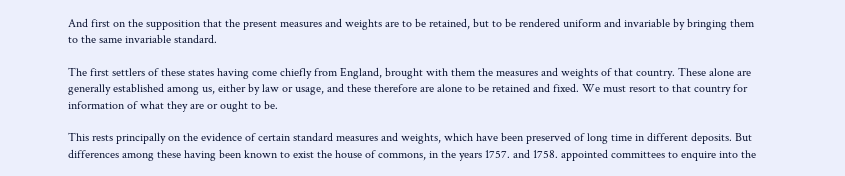And first on the supposition that the present measures and weights are to be retained, but to be rendered uniform and invariable by bringing them to the same invariable standard.

The first settlers of these states having come chiefly from England, brought with them the measures and weights of that country. These alone are generally established among us, either by law or usage, and these therefore are alone to be retained and fixed. We must resort to that country for information of what they are or ought to be.

This rests principally on the evidence of certain standard measures and weights, which have been preserved of long time in different deposits. But differences among these having been known to exist the house of commons, in the years 1757. and 1758. appointed committees to enquire into the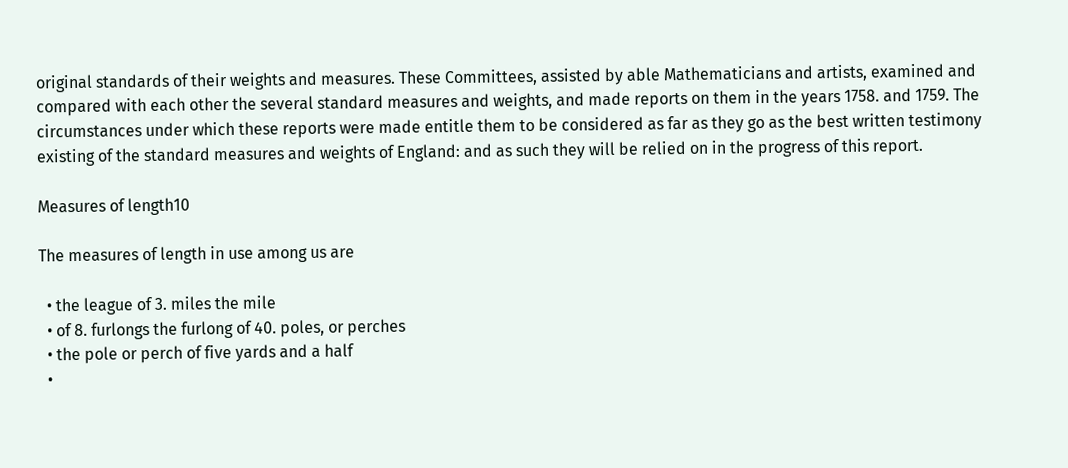original standards of their weights and measures. These Committees, assisted by able Mathematicians and artists, examined and compared with each other the several standard measures and weights, and made reports on them in the years 1758. and 1759. The circumstances under which these reports were made entitle them to be considered as far as they go as the best written testimony existing of the standard measures and weights of England: and as such they will be relied on in the progress of this report.

Measures of length10

The measures of length in use among us are

  • the league of 3. miles the mile
  • of 8. furlongs the furlong of 40. poles, or perches
  • the pole or perch of five yards and a half
  •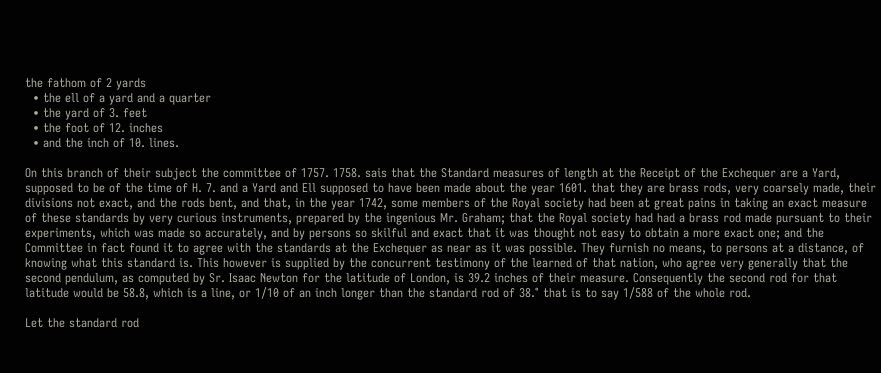the fathom of 2 yards
  • the ell of a yard and a quarter
  • the yard of 3. feet
  • the foot of 12. inches
  • and the inch of 10. lines.

On this branch of their subject the committee of 1757. 1758. sais that the Standard measures of length at the Receipt of the Exchequer are a Yard, supposed to be of the time of H. 7. and a Yard and Ell supposed to have been made about the year 1601. that they are brass rods, very coarsely made, their divisions not exact, and the rods bent, and that, in the year 1742, some members of the Royal society had been at great pains in taking an exact measure of these standards by very curious instruments, prepared by the ingenious Mr. Graham; that the Royal society had had a brass rod made pursuant to their experiments, which was made so accurately, and by persons so skilful and exact that it was thought not easy to obtain a more exact one; and the Committee in fact found it to agree with the standards at the Exchequer as near as it was possible. They furnish no means, to persons at a distance, of knowing what this standard is. This however is supplied by the concurrent testimony of the learned of that nation, who agree very generally that the second pendulum, as computed by Sr. Isaac Newton for the latitude of London, is 39.2 inches of their measure. Consequently the second rod for that latitude would be 58.8, which is a line, or 1/10 of an inch longer than the standard rod of 38.° that is to say 1/588 of the whole rod.

Let the standard rod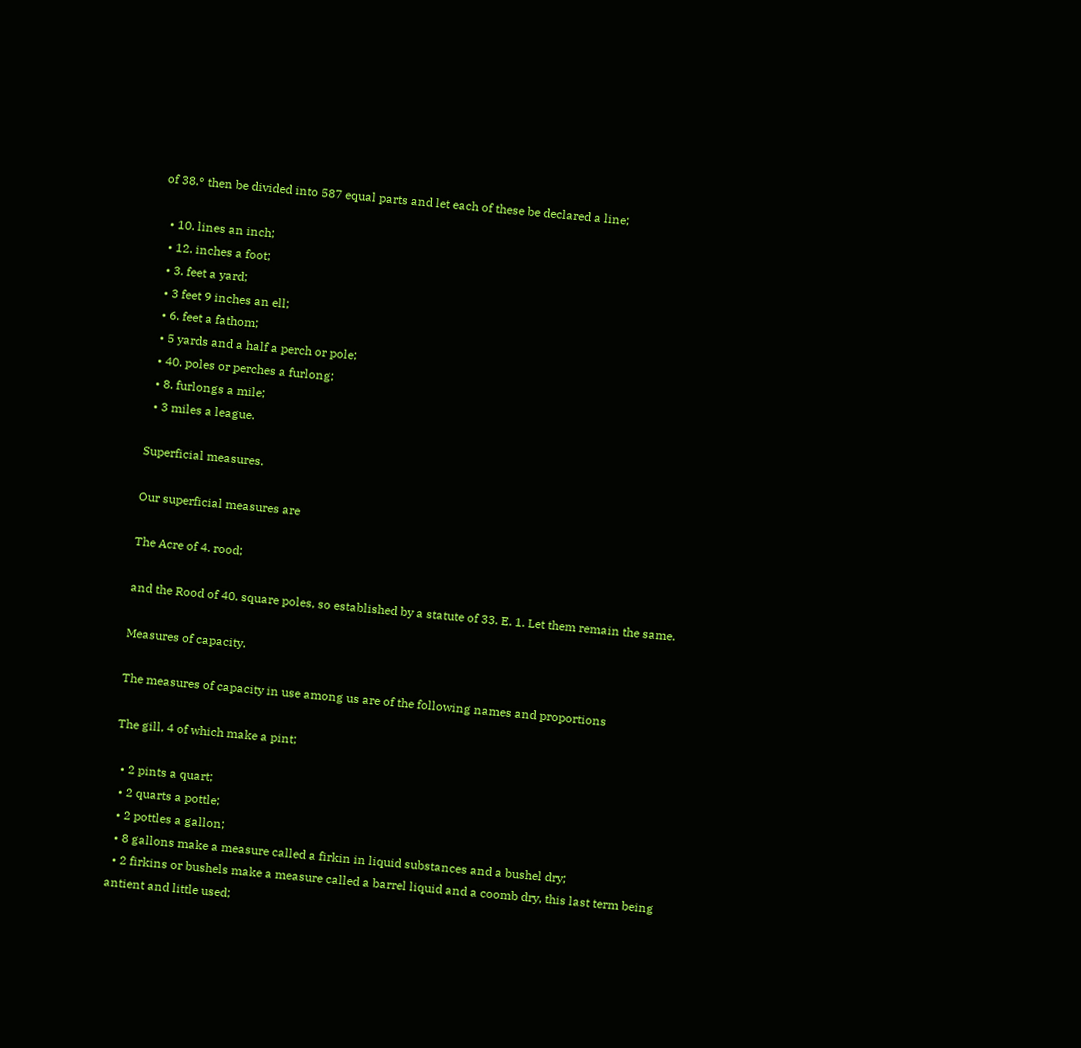of 38.° then be divided into 587 equal parts and let each of these be declared a line;

  • 10. lines an inch;
  • 12. inches a foot;
  • 3. feet a yard;
  • 3 feet 9 inches an ell;
  • 6. feet a fathom;
  • 5 yards and a half a perch or pole;
  • 40. poles or perches a furlong;
  • 8. furlongs a mile;
  • 3 miles a league.

Superficial measures.

Our superficial measures are

The Acre of 4. rood;

and the Rood of 40. square poles, so established by a statute of 33. E. 1. Let them remain the same.

Measures of capacity.

The measures of capacity in use among us are of the following names and proportions

The gill, 4 of which make a pint;

  • 2 pints a quart;
  • 2 quarts a pottle;
  • 2 pottles a gallon;
  • 8 gallons make a measure called a firkin in liquid substances and a bushel dry;
  • 2 firkins or bushels make a measure called a barrel liquid and a coomb dry, this last term being antient and little used;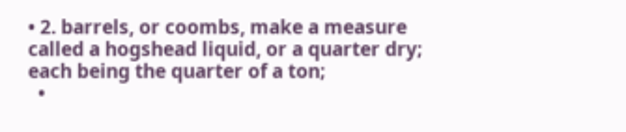• 2. barrels, or coombs, make a measure called a hogshead liquid, or a quarter dry; each being the quarter of a ton;
  •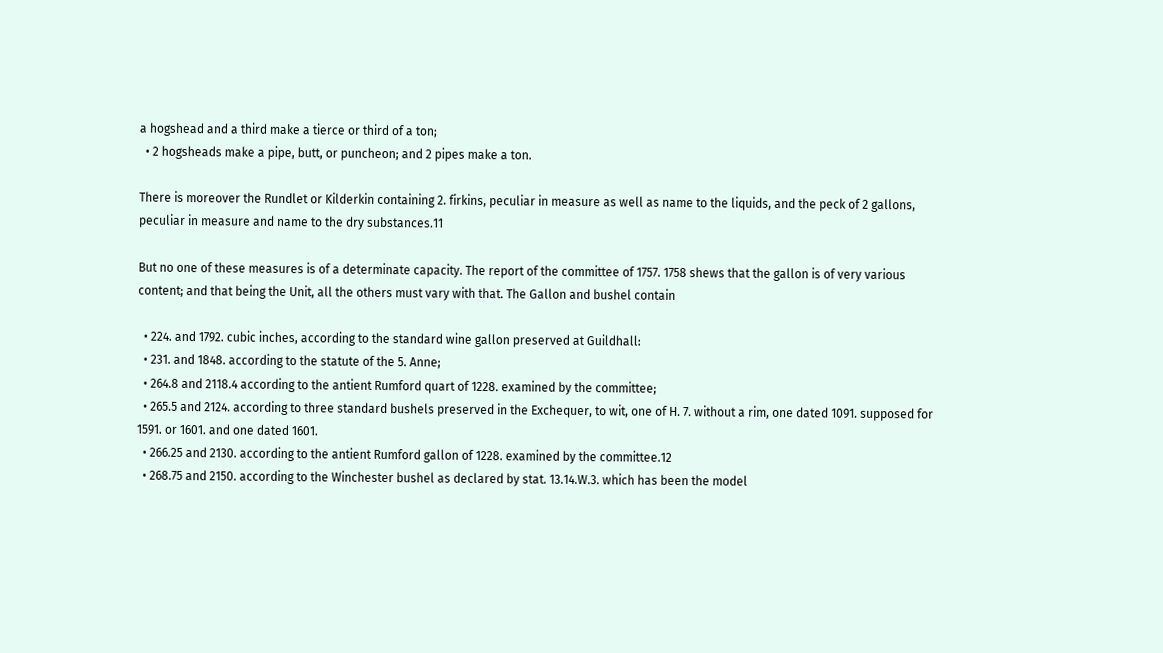a hogshead and a third make a tierce or third of a ton;
  • 2 hogsheads make a pipe, butt, or puncheon; and 2 pipes make a ton.

There is moreover the Rundlet or Kilderkin containing 2. firkins, peculiar in measure as well as name to the liquids, and the peck of 2 gallons, peculiar in measure and name to the dry substances.11

But no one of these measures is of a determinate capacity. The report of the committee of 1757. 1758 shews that the gallon is of very various content; and that being the Unit, all the others must vary with that. The Gallon and bushel contain

  • 224. and 1792. cubic inches, according to the standard wine gallon preserved at Guildhall:
  • 231. and 1848. according to the statute of the 5. Anne;
  • 264.8 and 2118.4 according to the antient Rumford quart of 1228. examined by the committee;
  • 265.5 and 2124. according to three standard bushels preserved in the Exchequer, to wit, one of H. 7. without a rim, one dated 1091. supposed for 1591. or 1601. and one dated 1601.
  • 266.25 and 2130. according to the antient Rumford gallon of 1228. examined by the committee.12
  • 268.75 and 2150. according to the Winchester bushel as declared by stat. 13.14.W.3. which has been the model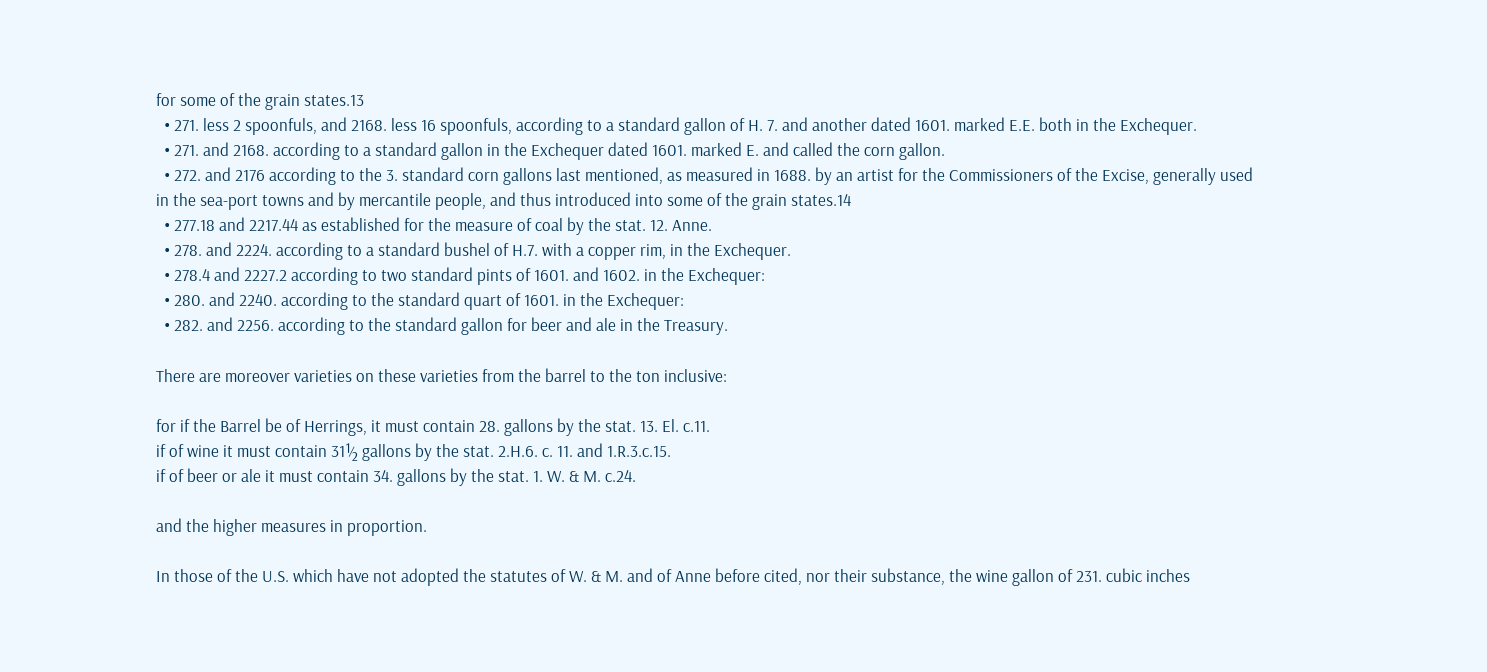for some of the grain states.13
  • 271. less 2 spoonfuls, and 2168. less 16 spoonfuls, according to a standard gallon of H. 7. and another dated 1601. marked E.E. both in the Exchequer.
  • 271. and 2168. according to a standard gallon in the Exchequer dated 1601. marked E. and called the corn gallon.
  • 272. and 2176 according to the 3. standard corn gallons last mentioned, as measured in 1688. by an artist for the Commissioners of the Excise, generally used in the sea-port towns and by mercantile people, and thus introduced into some of the grain states.14
  • 277.18 and 2217.44 as established for the measure of coal by the stat. 12. Anne.
  • 278. and 2224. according to a standard bushel of H.7. with a copper rim, in the Exchequer.
  • 278.4 and 2227.2 according to two standard pints of 1601. and 1602. in the Exchequer:
  • 280. and 2240. according to the standard quart of 1601. in the Exchequer:
  • 282. and 2256. according to the standard gallon for beer and ale in the Treasury.

There are moreover varieties on these varieties from the barrel to the ton inclusive:

for if the Barrel be of Herrings, it must contain 28. gallons by the stat. 13. El. c.11.
if of wine it must contain 31½ gallons by the stat. 2.H.6. c. 11. and 1.R.3.c.15.
if of beer or ale it must contain 34. gallons by the stat. 1. W. & M. c.24.

and the higher measures in proportion.

In those of the U.S. which have not adopted the statutes of W. & M. and of Anne before cited, nor their substance, the wine gallon of 231. cubic inches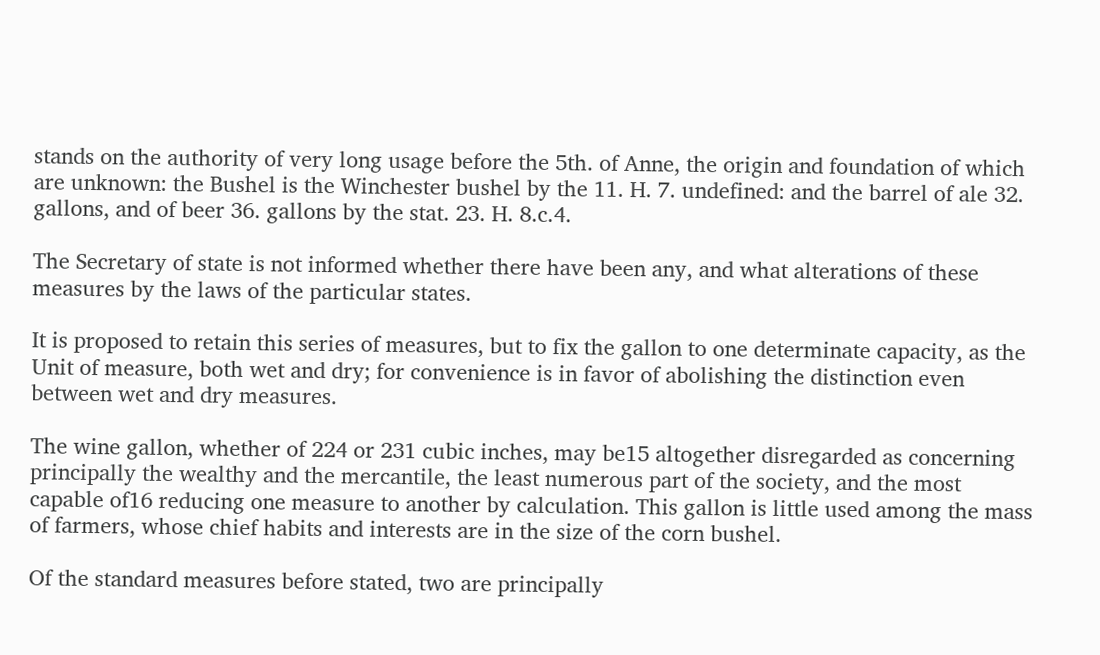stands on the authority of very long usage before the 5th. of Anne, the origin and foundation of which are unknown: the Bushel is the Winchester bushel by the 11. H. 7. undefined: and the barrel of ale 32. gallons, and of beer 36. gallons by the stat. 23. H. 8.c.4.

The Secretary of state is not informed whether there have been any, and what alterations of these measures by the laws of the particular states.

It is proposed to retain this series of measures, but to fix the gallon to one determinate capacity, as the Unit of measure, both wet and dry; for convenience is in favor of abolishing the distinction even between wet and dry measures.

The wine gallon, whether of 224 or 231 cubic inches, may be15 altogether disregarded as concerning principally the wealthy and the mercantile, the least numerous part of the society, and the most capable of16 reducing one measure to another by calculation. This gallon is little used among the mass of farmers, whose chief habits and interests are in the size of the corn bushel.

Of the standard measures before stated, two are principally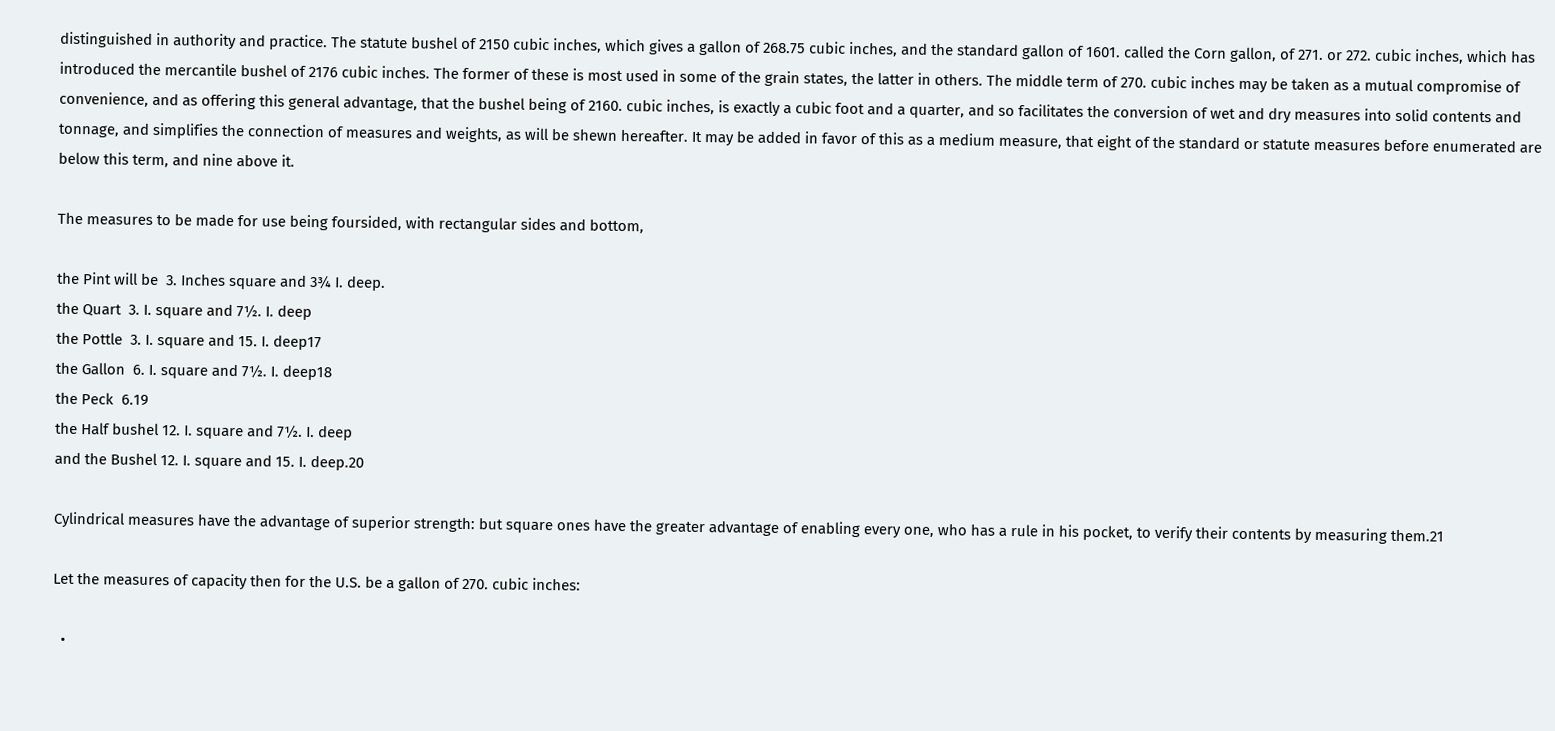distinguished in authority and practice. The statute bushel of 2150 cubic inches, which gives a gallon of 268.75 cubic inches, and the standard gallon of 1601. called the Corn gallon, of 271. or 272. cubic inches, which has introduced the mercantile bushel of 2176 cubic inches. The former of these is most used in some of the grain states, the latter in others. The middle term of 270. cubic inches may be taken as a mutual compromise of convenience, and as offering this general advantage, that the bushel being of 2160. cubic inches, is exactly a cubic foot and a quarter, and so facilitates the conversion of wet and dry measures into solid contents and tonnage, and simplifies the connection of measures and weights, as will be shewn hereafter. It may be added in favor of this as a medium measure, that eight of the standard or statute measures before enumerated are below this term, and nine above it.

The measures to be made for use being foursided, with rectangular sides and bottom,

the Pint will be  3. Inches square and 3¾ I. deep.
the Quart  3. I. square and 7½. I. deep
the Pottle  3. I. square and 15. I. deep17
the Gallon  6. I. square and 7½. I. deep18
the Peck  6.19
the Half bushel 12. I. square and 7½. I. deep
and the Bushel 12. I. square and 15. I. deep.20

Cylindrical measures have the advantage of superior strength: but square ones have the greater advantage of enabling every one, who has a rule in his pocket, to verify their contents by measuring them.21

Let the measures of capacity then for the U.S. be a gallon of 270. cubic inches:

  •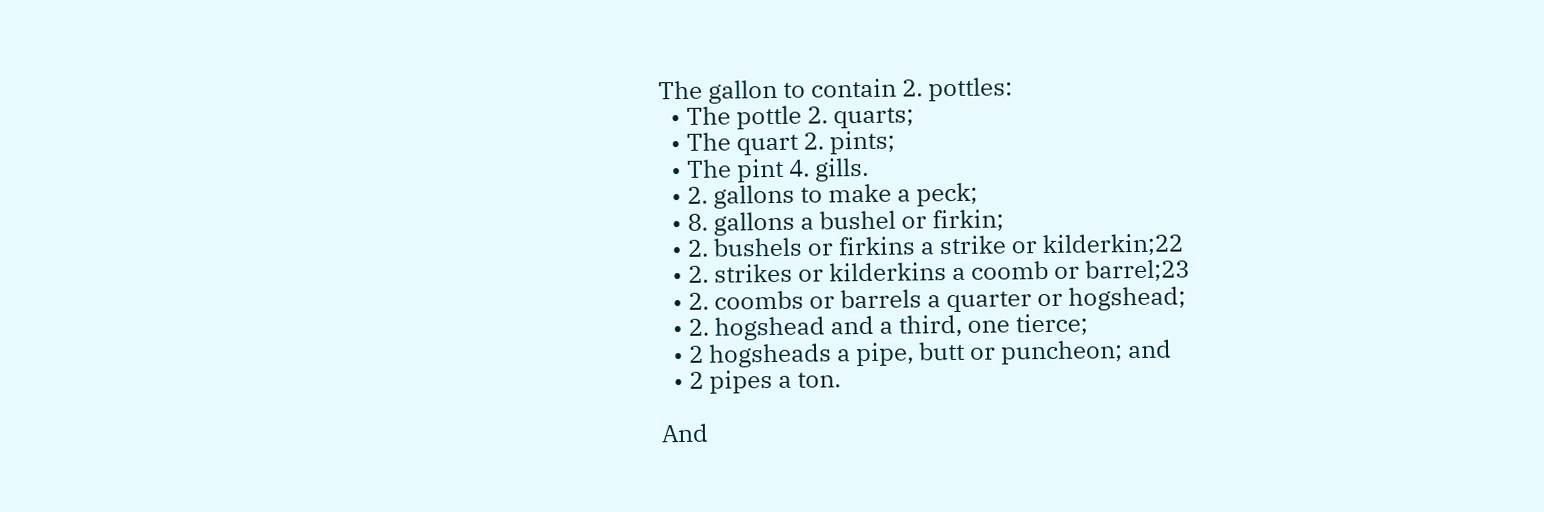The gallon to contain 2. pottles:
  • The pottle 2. quarts;
  • The quart 2. pints;
  • The pint 4. gills.
  • 2. gallons to make a peck;
  • 8. gallons a bushel or firkin;
  • 2. bushels or firkins a strike or kilderkin;22
  • 2. strikes or kilderkins a coomb or barrel;23
  • 2. coombs or barrels a quarter or hogshead;
  • 2. hogshead and a third, one tierce;
  • 2 hogsheads a pipe, butt or puncheon; and
  • 2 pipes a ton.

And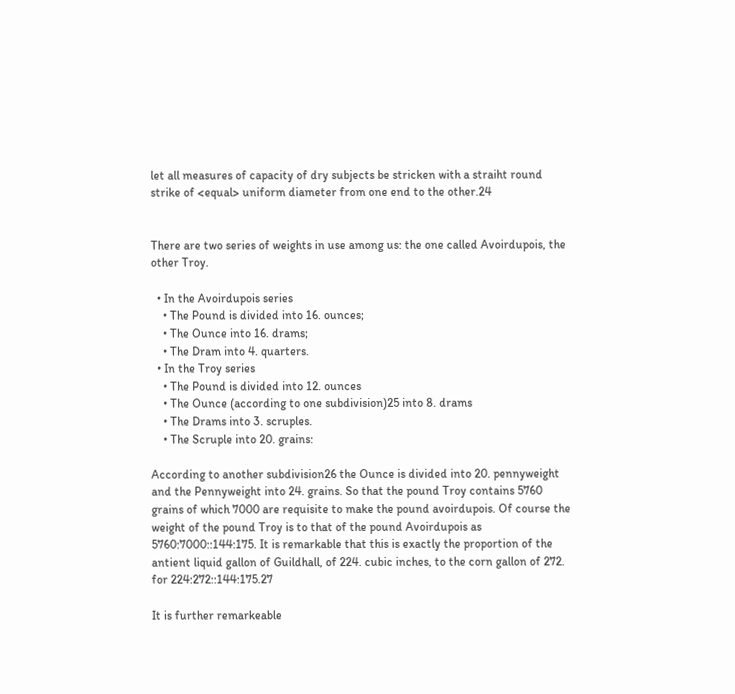let all measures of capacity of dry subjects be stricken with a straiht round strike of <equal> uniform diameter from one end to the other.24


There are two series of weights in use among us: the one called Avoirdupois, the other Troy.

  • In the Avoirdupois series
    • The Pound is divided into 16. ounces;
    • The Ounce into 16. drams;
    • The Dram into 4. quarters.
  • In the Troy series
    • The Pound is divided into 12. ounces
    • The Ounce (according to one subdivision)25 into 8. drams
    • The Drams into 3. scruples.
    • The Scruple into 20. grains:

According to another subdivision26 the Ounce is divided into 20. pennyweight and the Pennyweight into 24. grains. So that the pound Troy contains 5760 grains of which 7000 are requisite to make the pound avoirdupois. Of course the weight of the pound Troy is to that of the pound Avoirdupois as 5760:7000::144:175. It is remarkable that this is exactly the proportion of the antient liquid gallon of Guildhall, of 224. cubic inches, to the corn gallon of 272. for 224:272::144:175.27

It is further remarkeable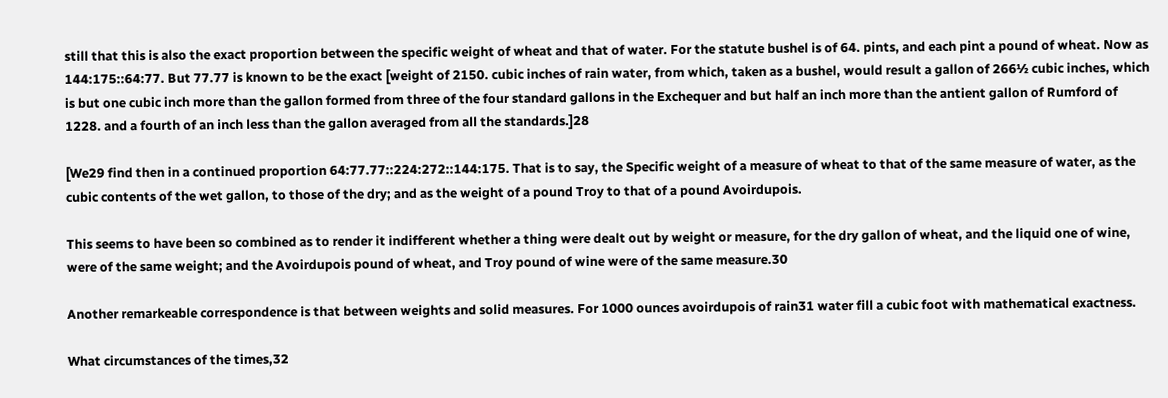still that this is also the exact proportion between the specific weight of wheat and that of water. For the statute bushel is of 64. pints, and each pint a pound of wheat. Now as 144:175::64:77. But 77.77 is known to be the exact [weight of 2150. cubic inches of rain water, from which, taken as a bushel, would result a gallon of 266½ cubic inches, which is but one cubic inch more than the gallon formed from three of the four standard gallons in the Exchequer and but half an inch more than the antient gallon of Rumford of 1228. and a fourth of an inch less than the gallon averaged from all the standards.]28

[We29 find then in a continued proportion 64:77.77::224:272::144:175. That is to say, the Specific weight of a measure of wheat to that of the same measure of water, as the cubic contents of the wet gallon, to those of the dry; and as the weight of a pound Troy to that of a pound Avoirdupois.

This seems to have been so combined as to render it indifferent whether a thing were dealt out by weight or measure, for the dry gallon of wheat, and the liquid one of wine, were of the same weight; and the Avoirdupois pound of wheat, and Troy pound of wine were of the same measure.30

Another remarkeable correspondence is that between weights and solid measures. For 1000 ounces avoirdupois of rain31 water fill a cubic foot with mathematical exactness.

What circumstances of the times,32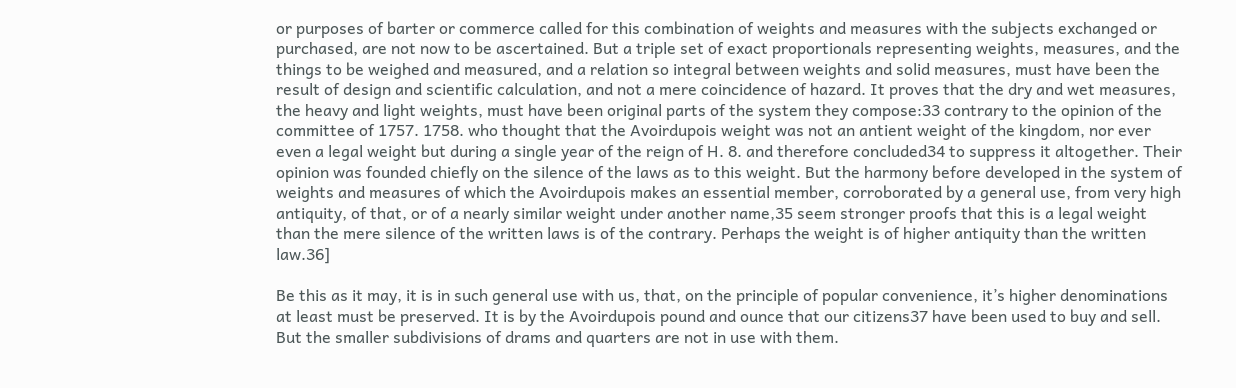or purposes of barter or commerce called for this combination of weights and measures with the subjects exchanged or purchased, are not now to be ascertained. But a triple set of exact proportionals representing weights, measures, and the things to be weighed and measured, and a relation so integral between weights and solid measures, must have been the result of design and scientific calculation, and not a mere coincidence of hazard. It proves that the dry and wet measures, the heavy and light weights, must have been original parts of the system they compose:33 contrary to the opinion of the committee of 1757. 1758. who thought that the Avoirdupois weight was not an antient weight of the kingdom, nor ever even a legal weight but during a single year of the reign of H. 8. and therefore concluded34 to suppress it altogether. Their opinion was founded chiefly on the silence of the laws as to this weight. But the harmony before developed in the system of weights and measures of which the Avoirdupois makes an essential member, corroborated by a general use, from very high antiquity, of that, or of a nearly similar weight under another name,35 seem stronger proofs that this is a legal weight than the mere silence of the written laws is of the contrary. Perhaps the weight is of higher antiquity than the written law.36]

Be this as it may, it is in such general use with us, that, on the principle of popular convenience, it’s higher denominations at least must be preserved. It is by the Avoirdupois pound and ounce that our citizens37 have been used to buy and sell. But the smaller subdivisions of drams and quarters are not in use with them.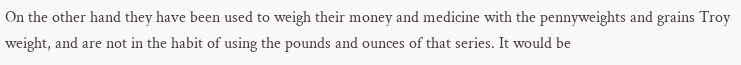On the other hand they have been used to weigh their money and medicine with the pennyweights and grains Troy weight, and are not in the habit of using the pounds and ounces of that series. It would be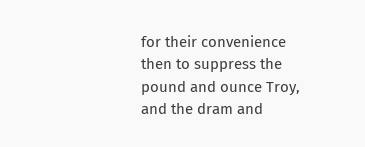for their convenience then to suppress the pound and ounce Troy, and the dram and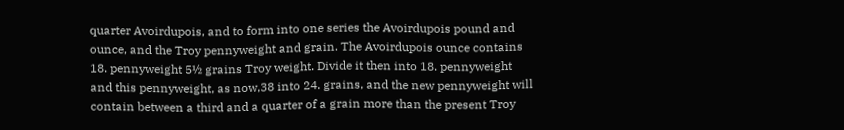quarter Avoirdupois, and to form into one series the Avoirdupois pound and ounce, and the Troy pennyweight and grain. The Avoirdupois ounce contains 18. pennyweight 5½ grains Troy weight. Divide it then into 18. pennyweight and this pennyweight, as now,38 into 24. grains, and the new pennyweight will contain between a third and a quarter of a grain more than the present Troy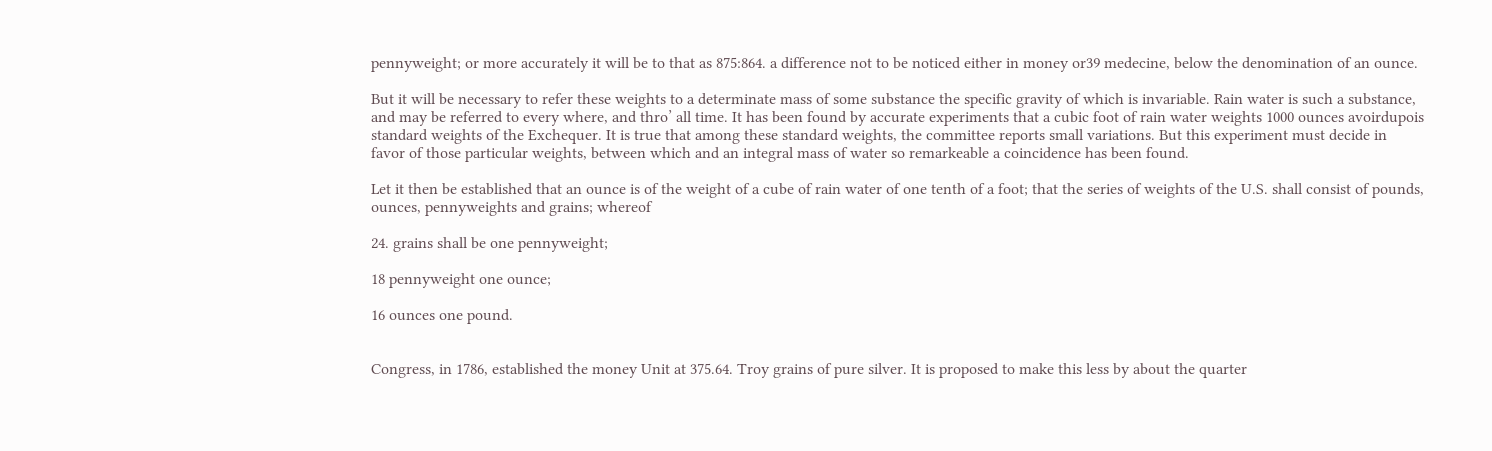pennyweight; or more accurately it will be to that as 875:864. a difference not to be noticed either in money or39 medecine, below the denomination of an ounce.

But it will be necessary to refer these weights to a determinate mass of some substance the specific gravity of which is invariable. Rain water is such a substance, and may be referred to every where, and thro’ all time. It has been found by accurate experiments that a cubic foot of rain water weights 1000 ounces avoirdupois standard weights of the Exchequer. It is true that among these standard weights, the committee reports small variations. But this experiment must decide in favor of those particular weights, between which and an integral mass of water so remarkeable a coincidence has been found.

Let it then be established that an ounce is of the weight of a cube of rain water of one tenth of a foot; that the series of weights of the U.S. shall consist of pounds, ounces, pennyweights and grains; whereof

24. grains shall be one pennyweight;

18 pennyweight one ounce;

16 ounces one pound.


Congress, in 1786, established the money Unit at 375.64. Troy grains of pure silver. It is proposed to make this less by about the quarter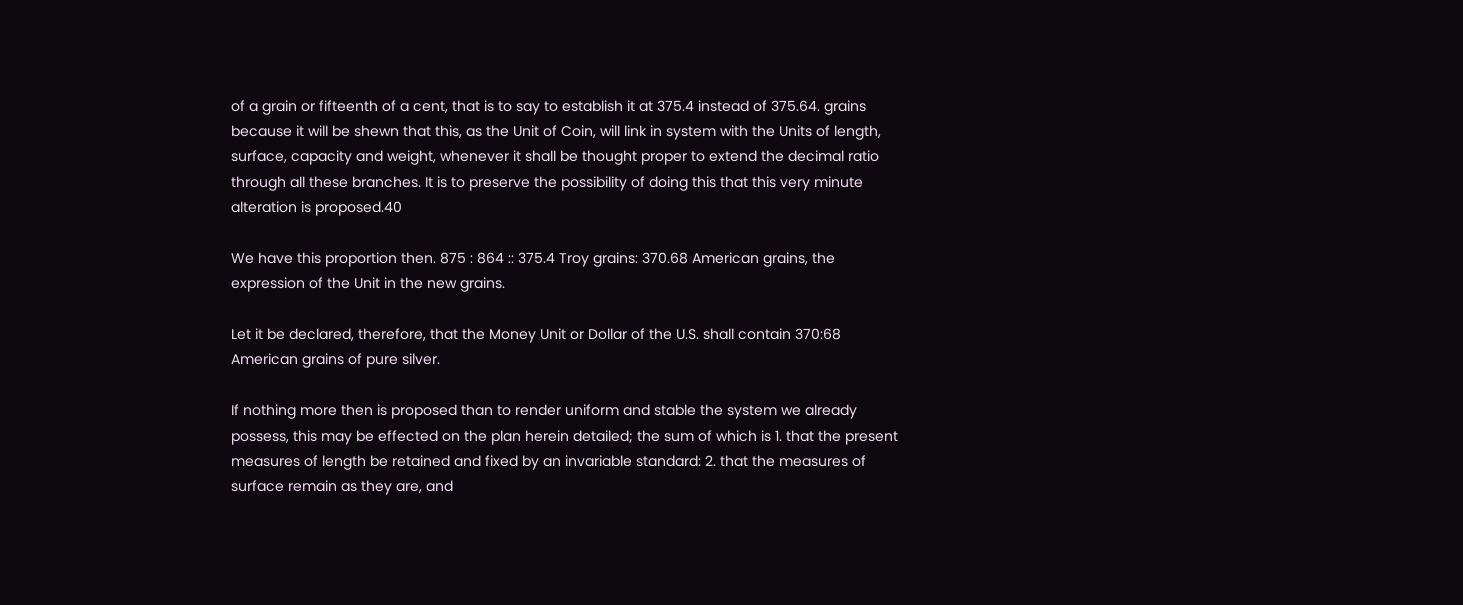of a grain or fifteenth of a cent, that is to say to establish it at 375.4 instead of 375.64. grains because it will be shewn that this, as the Unit of Coin, will link in system with the Units of length, surface, capacity and weight, whenever it shall be thought proper to extend the decimal ratio through all these branches. It is to preserve the possibility of doing this that this very minute alteration is proposed.40

We have this proportion then. 875 : 864 :: 375.4 Troy grains: 370.68 American grains, the expression of the Unit in the new grains.

Let it be declared, therefore, that the Money Unit or Dollar of the U.S. shall contain 370:68 American grains of pure silver.

If nothing more then is proposed than to render uniform and stable the system we already possess, this may be effected on the plan herein detailed; the sum of which is 1. that the present measures of length be retained and fixed by an invariable standard: 2. that the measures of surface remain as they are, and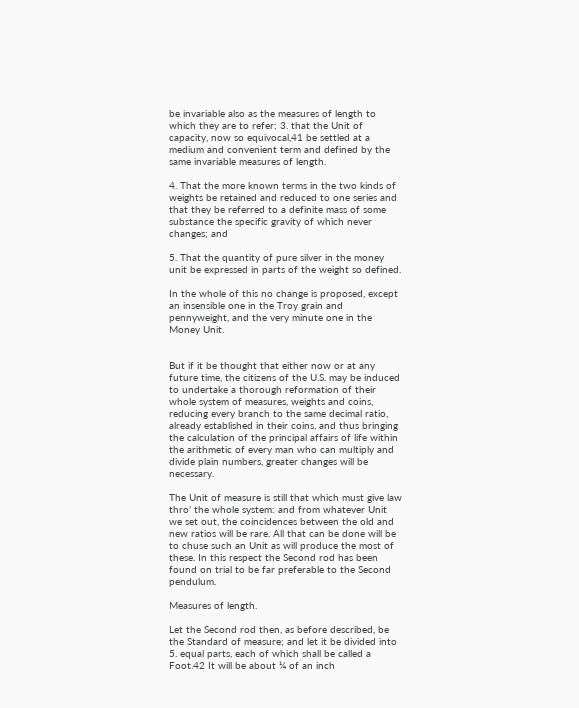be invariable also as the measures of length to which they are to refer: 3. that the Unit of capacity, now so equivocal,41 be settled at a medium and convenient term and defined by the same invariable measures of length.

4. That the more known terms in the two kinds of weights be retained and reduced to one series and that they be referred to a definite mass of some substance the specific gravity of which never changes; and

5. That the quantity of pure silver in the money unit be expressed in parts of the weight so defined.

In the whole of this no change is proposed, except an insensible one in the Troy grain and pennyweight, and the very minute one in the Money Unit.


But if it be thought that either now or at any future time, the citizens of the U.S. may be induced to undertake a thorough reformation of their whole system of measures, weights and coins, reducing every branch to the same decimal ratio, already established in their coins, and thus bringing the calculation of the principal affairs of life within the arithmetic of every man who can multiply and divide plain numbers, greater changes will be necessary.

The Unit of measure is still that which must give law thro’ the whole system: and from whatever Unit we set out, the coincidences between the old and new ratios will be rare. All that can be done will be to chuse such an Unit as will produce the most of these. In this respect the Second rod has been found on trial to be far preferable to the Second pendulum.

Measures of length.

Let the Second rod then, as before described, be the Standard of measure; and let it be divided into 5. equal parts, each of which shall be called a Foot.42 It will be about ¼ of an inch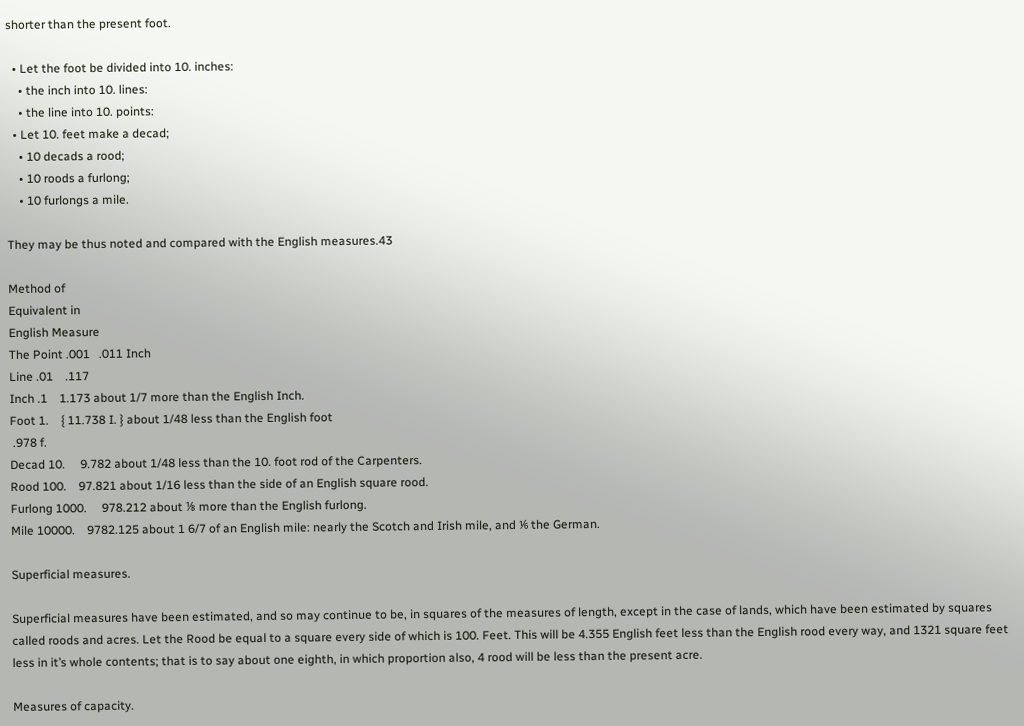shorter than the present foot.

  • Let the foot be divided into 10. inches:
    • the inch into 10. lines:
    • the line into 10. points:
  • Let 10. feet make a decad;
    • 10 decads a rood;
    • 10 roods a furlong;
    • 10 furlongs a mile.

They may be thus noted and compared with the English measures.43

Method of
Equivalent in
English Measure
The Point .001   .011 Inch
Line .01    .117
Inch .1    1.173 about 1/7 more than the English Inch.
Foot 1.    { 11.738 I. } about 1/48 less than the English foot
 .978 f.
Decad 10.     9.782 about 1/48 less than the 10. foot rod of the Carpenters.
Rood 100.    97.821 about 1/16 less than the side of an English square rood.
Furlong 1000.     978.212 about ⅛ more than the English furlong.
Mile 10000.    9782.125 about 1 6/7 of an English mile: nearly the Scotch and Irish mile, and ⅙ the German.

Superficial measures.

Superficial measures have been estimated, and so may continue to be, in squares of the measures of length, except in the case of lands, which have been estimated by squares called roods and acres. Let the Rood be equal to a square every side of which is 100. Feet. This will be 4.355 English feet less than the English rood every way, and 1321 square feet less in it’s whole contents; that is to say about one eighth, in which proportion also, 4 rood will be less than the present acre.

Measures of capacity.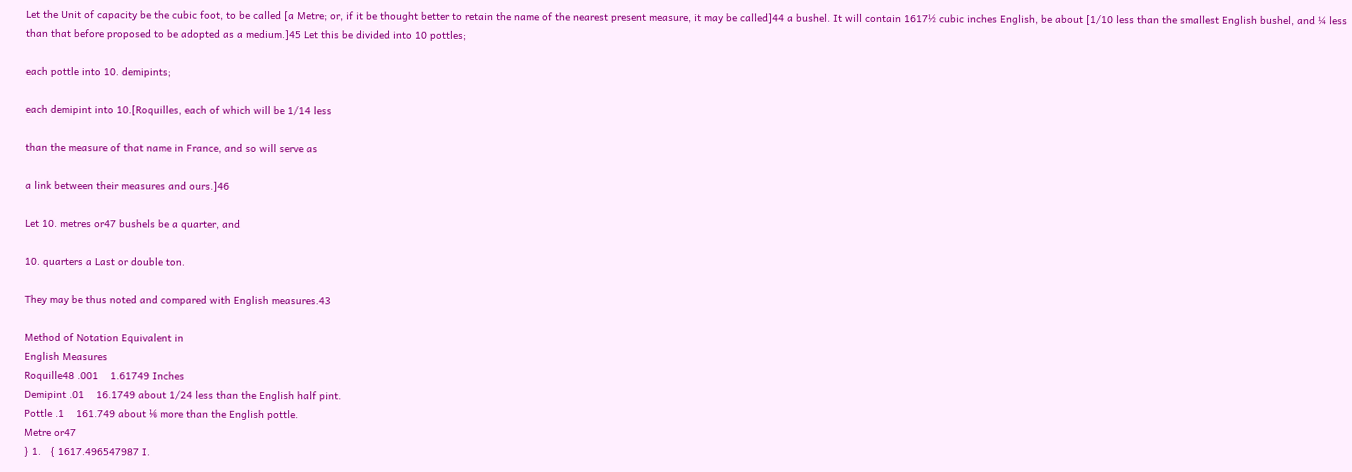Let the Unit of capacity be the cubic foot, to be called [a Metre; or, if it be thought better to retain the name of the nearest present measure, it may be called]44 a bushel. It will contain 1617½ cubic inches English, be about [1/10 less than the smallest English bushel, and ¼ less than that before proposed to be adopted as a medium.]45 Let this be divided into 10 pottles;

each pottle into 10. demipints;

each demipint into 10.[Roquilles, each of which will be 1/14 less

than the measure of that name in France, and so will serve as

a link between their measures and ours.]46

Let 10. metres or47 bushels be a quarter, and

10. quarters a Last or double ton.

They may be thus noted and compared with English measures.43

Method of Notation Equivalent in
English Measures
Roquille48 .001    1.61749 Inches
Demipint .01    16.1749 about 1/24 less than the English half pint.
Pottle .1    161.749 about ⅙ more than the English pottle.
Metre or47
} 1.   { 1617.496547987 I.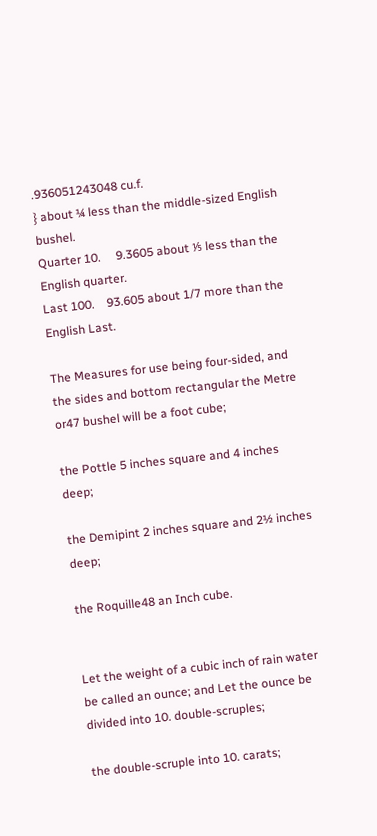.936051243048 cu.f.
} about ¼ less than the middle-sized English bushel.
Quarter 10.     9.3605 about ⅕ less than the English quarter.
Last 100.    93.605 about 1/7 more than the English Last.

The Measures for use being four-sided, and the sides and bottom rectangular the Metre or47 bushel will be a foot cube;

the Pottle 5 inches square and 4 inches deep;

the Demipint 2 inches square and 2½ inches deep;

the Roquille48 an Inch cube.


Let the weight of a cubic inch of rain water be called an ounce; and Let the ounce be divided into 10. double-scruples;

the double-scruple into 10. carats;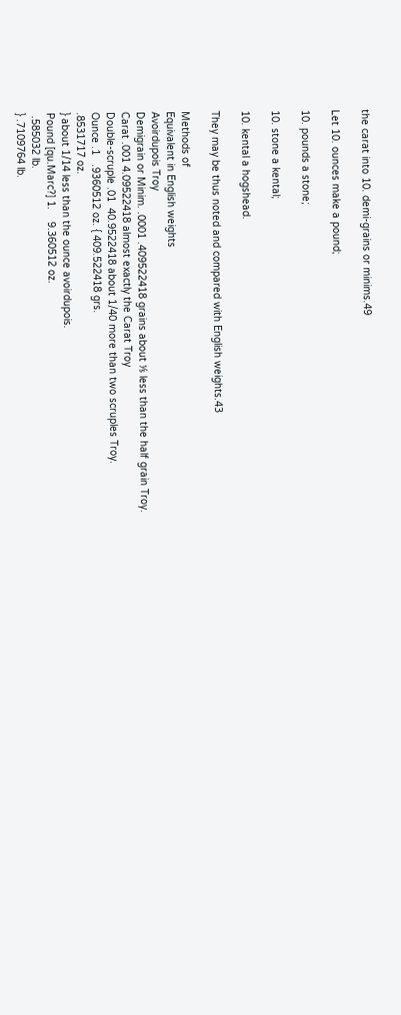the carat into 10. demi-grains or minims.49

Let 10. ounces make a pound;

10. pounds a stone;

10. stone a kental;

10. kental a hogshead.

They may be thus noted and compared with English weights.43

Methods of
Equivalent in English weights
Avoirdupois Troy
Demigrain or Minim. .0001 .409522418 grains about ⅕ less than the half grain Troy.
Carat .001 4.09522418 almost exactly the Carat Troy
Double-scruple .01  40.9522418 about 1/40 more than two scruples Troy.
Ounce .1   .9360512 oz. { 409.522418 grs.
.8531717 oz.
} about 1/14 less than the ounce avoirdupois.
Pound [qu.Marc?] 1.    9.360512 oz.
 .585032 lb.
} .7109764 lb.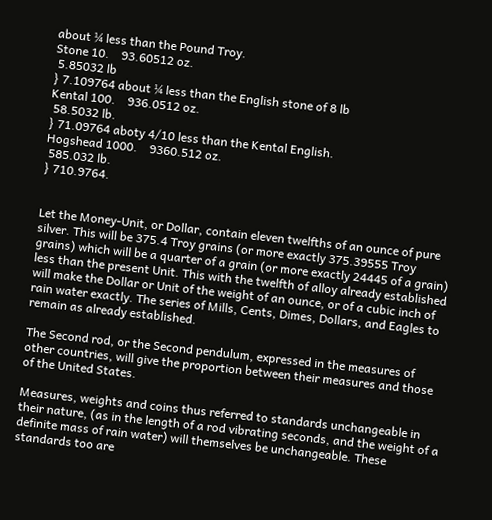about ¼ less than the Pound Troy.
Stone 10.    93.60512 oz.
 5.85032 lb
} 7.109764 about ¼ less than the English stone of 8 lb
Kental 100.    936.0512 oz.
 58.5032 lb.
} 71.09764 aboty 4/10 less than the Kental English.
Hogshead 1000.    9360.512 oz.
 585.032 lb.
} 710.9764.


Let the Money-Unit, or Dollar, contain eleven twelfths of an ounce of pure silver. This will be 375.4 Troy grains (or more exactly 375.39555 Troy grains) which will be a quarter of a grain (or more exactly 24445 of a grain) less than the present Unit. This with the twelfth of alloy already established will make the Dollar or Unit of the weight of an ounce, or of a cubic inch of rain water exactly. The series of Mills, Cents, Dimes, Dollars, and Eagles to remain as already established.

The Second rod, or the Second pendulum, expressed in the measures of other countries, will give the proportion between their measures and those of the United States.

Measures, weights and coins thus referred to standards unchangeable in their nature, (as in the length of a rod vibrating seconds, and the weight of a definite mass of rain water) will themselves be unchangeable. These standards too are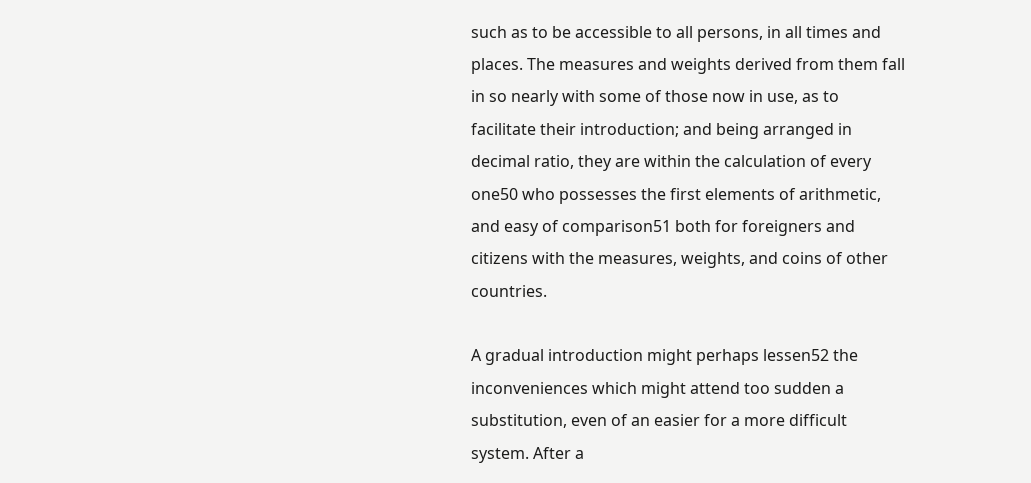such as to be accessible to all persons, in all times and places. The measures and weights derived from them fall in so nearly with some of those now in use, as to facilitate their introduction; and being arranged in decimal ratio, they are within the calculation of every one50 who possesses the first elements of arithmetic, and easy of comparison51 both for foreigners and citizens with the measures, weights, and coins of other countries.

A gradual introduction might perhaps lessen52 the inconveniences which might attend too sudden a substitution, even of an easier for a more difficult system. After a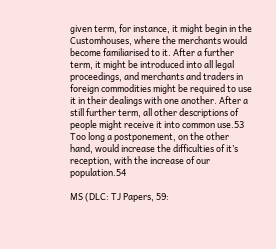given term, for instance, it might begin in the Customhouses, where the merchants would become familiarised to it. After a further term, it might be introduced into all legal proceedings, and merchants and traders in foreign commodities might be required to use it in their dealings with one another. After a still further term, all other descriptions of people might receive it into common use.53 Too long a postponement, on the other hand, would increase the difficulties of it’s reception, with the increase of our population.54

MS (DLC: TJ Papers, 59: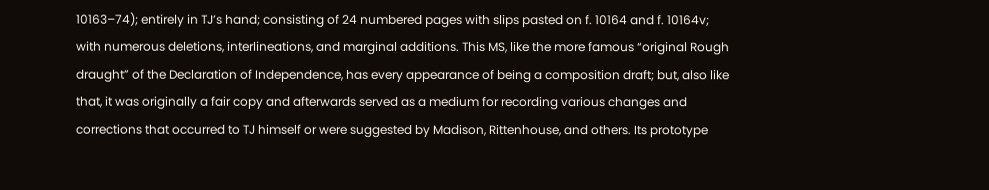10163–74); entirely in TJ’s hand; consisting of 24 numbered pages with slips pasted on f. 10164 and f. 10164v; with numerous deletions, interlineations, and marginal additions. This MS, like the more famous “original Rough draught” of the Declaration of Independence, has every appearance of being a composition draft; but, also like that, it was originally a fair copy and afterwards served as a medium for recording various changes and corrections that occurred to TJ himself or were suggested by Madison, Rittenhouse, and others. Its prototype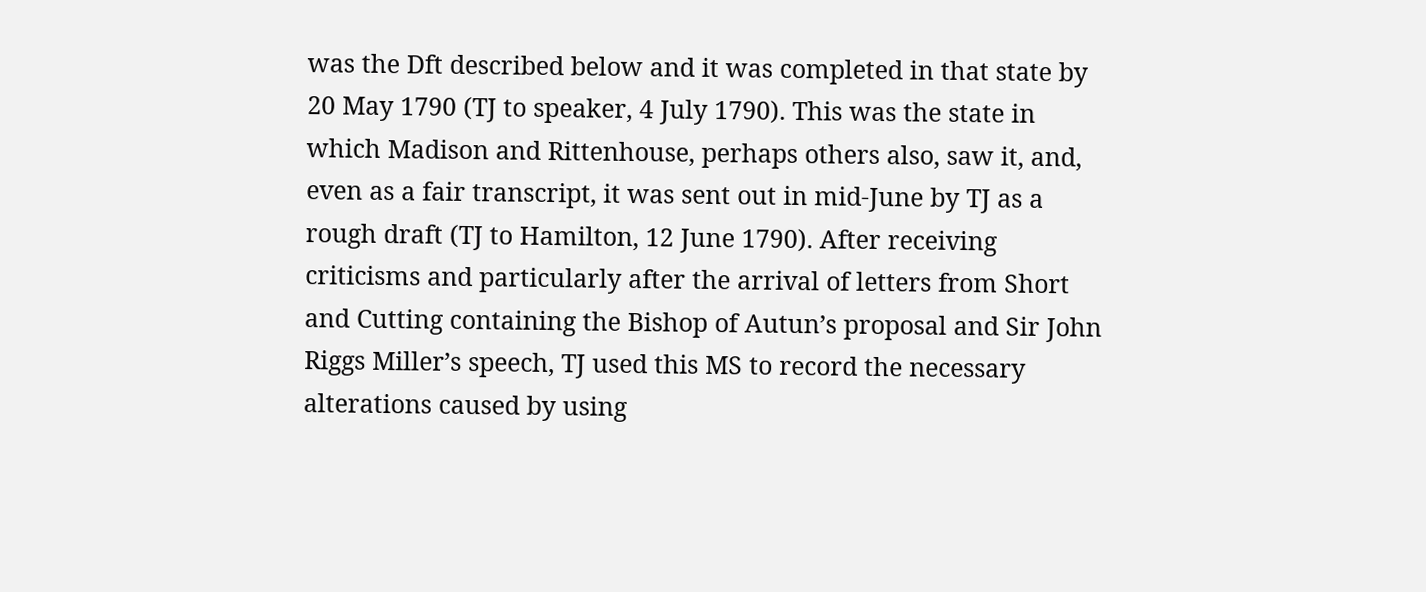was the Dft described below and it was completed in that state by 20 May 1790 (TJ to speaker, 4 July 1790). This was the state in which Madison and Rittenhouse, perhaps others also, saw it, and, even as a fair transcript, it was sent out in mid-June by TJ as a rough draft (TJ to Hamilton, 12 June 1790). After receiving criticisms and particularly after the arrival of letters from Short and Cutting containing the Bishop of Autun’s proposal and Sir John Riggs Miller’s speech, TJ used this MS to record the necessary alterations caused by using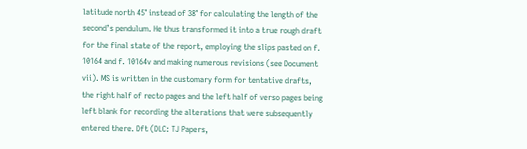latitude north 45° instead of 38° for calculating the length of the second’s pendulum. He thus transformed it into a true rough draft for the final state of the report, employing the slips pasted on f. 10164 and f. 10164v and making numerous revisions (see Document vii). MS is written in the customary form for tentative drafts, the right half of recto pages and the left half of verso pages being left blank for recording the alterations that were subsequently entered there. Dft (DLC: TJ Papers,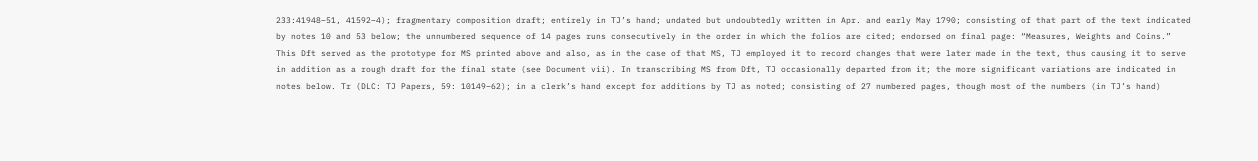233:41948–51, 41592–4); fragmentary composition draft; entirely in TJ’s hand; undated but undoubtedly written in Apr. and early May 1790; consisting of that part of the text indicated by notes 10 and 53 below; the unnumbered sequence of 14 pages runs consecutively in the order in which the folios are cited; endorsed on final page: “Measures, Weights and Coins.” This Dft served as the prototype for MS printed above and also, as in the case of that MS, TJ employed it to record changes that were later made in the text, thus causing it to serve in addition as a rough draft for the final state (see Document vii). In transcribing MS from Dft, TJ occasionally departed from it; the more significant variations are indicated in notes below. Tr (DLC: TJ Papers, 59: 10149–62); in a clerk’s hand except for additions by TJ as noted; consisting of 27 numbered pages, though most of the numbers (in TJ’s hand)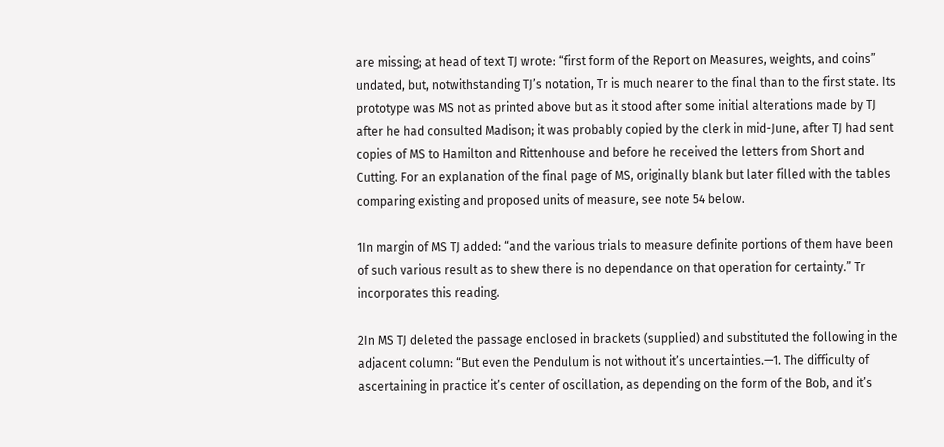are missing; at head of text TJ wrote: “first form of the Report on Measures, weights, and coins” undated, but, notwithstanding TJ’s notation, Tr is much nearer to the final than to the first state. Its prototype was MS not as printed above but as it stood after some initial alterations made by TJ after he had consulted Madison; it was probably copied by the clerk in mid-June, after TJ had sent copies of MS to Hamilton and Rittenhouse and before he received the letters from Short and Cutting. For an explanation of the final page of MS, originally blank but later filled with the tables comparing existing and proposed units of measure, see note 54 below.

1In margin of MS TJ added: “and the various trials to measure definite portions of them have been of such various result as to shew there is no dependance on that operation for certainty.” Tr incorporates this reading.

2In MS TJ deleted the passage enclosed in brackets (supplied) and substituted the following in the adjacent column: “But even the Pendulum is not without it’s uncertainties.—1. The difficulty of ascertaining in practice it’s center of oscillation, as depending on the form of the Bob, and it’s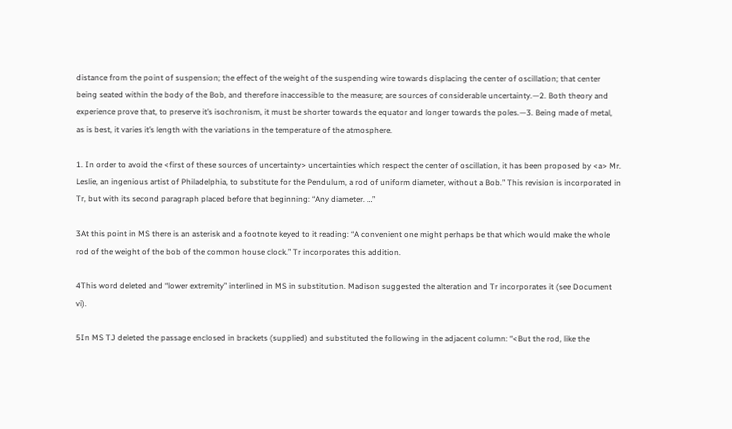distance from the point of suspension; the effect of the weight of the suspending wire towards displacing the center of oscillation; that center being seated within the body of the Bob, and therefore inaccessible to the measure; are sources of considerable uncertainty.—2. Both theory and experience prove that, to preserve it’s isochronism, it must be shorter towards the equator and longer towards the poles.—3. Being made of metal, as is best, it varies it’s length with the variations in the temperature of the atmosphere.

1. In order to avoid the <first of these sources of uncertainty> uncertainties which respect the center of oscillation, it has been proposed by <a> Mr. Leslie, an ingenious artist of Philadelphia, to substitute for the Pendulum, a rod of uniform diameter, without a Bob.” This revision is incorporated in Tr, but with its second paragraph placed before that beginning: “Any diameter. …”

3At this point in MS there is an asterisk and a footnote keyed to it reading: “A convenient one might perhaps be that which would make the whole rod of the weight of the bob of the common house clock.” Tr incorporates this addition.

4This word deleted and “lower extremity” interlined in MS in substitution. Madison suggested the alteration and Tr incorporates it (see Document vi).

5In MS TJ deleted the passage enclosed in brackets (supplied) and substituted the following in the adjacent column: “<But the rod, like the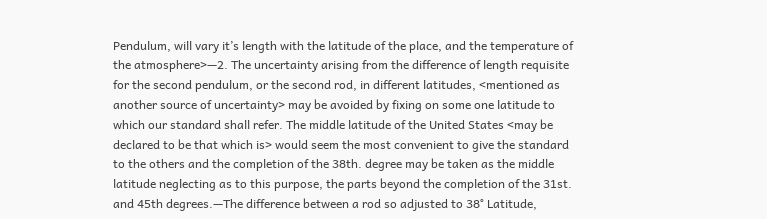Pendulum, will vary it’s length with the latitude of the place, and the temperature of the atmosphere>—2. The uncertainty arising from the difference of length requisite for the second pendulum, or the second rod, in different latitudes, <mentioned as another source of uncertainty> may be avoided by fixing on some one latitude to which our standard shall refer. The middle latitude of the United States <may be declared to be that which is> would seem the most convenient to give the standard to the others and the completion of the 38th. degree may be taken as the middle latitude neglecting as to this purpose, the parts beyond the completion of the 31st. and 45th degrees.—The difference between a rod so adjusted to 38° Latitude,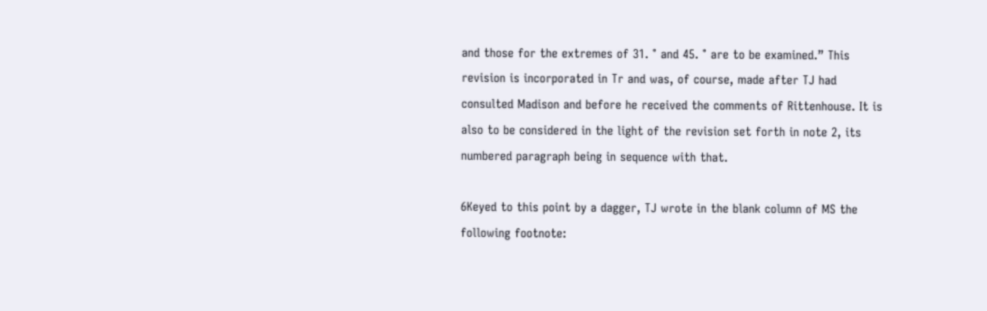and those for the extremes of 31. ° and 45. ° are to be examined.” This revision is incorporated in Tr and was, of course, made after TJ had consulted Madison and before he received the comments of Rittenhouse. It is also to be considered in the light of the revision set forth in note 2, its numbered paragraph being in sequence with that.

6Keyed to this point by a dagger, TJ wrote in the blank column of MS the following footnote: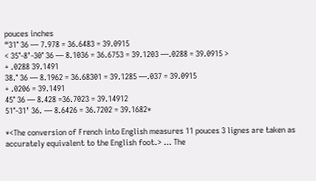pouces inches
“31° 36 — 7.978 = 36.6483 = 39.0915
< 35°-8’-30° 36 — 8.1036 = 36.6753 = 39.1203 —.0288 = 39.0915 >
+ .0288 39.1491
38.° 36 — 8.1962 = 36.68301 = 39.1285 —.037 = 39.0915
+ .0206 = 39.1491
45° 36 — 8.428 =36.7023 = 39.14912
51°-31’ 36. — 8.6426 = 36.7202 = 39.1682*

*<The conversion of French into English measures 11 pouces 3 lignes are taken as accurately equivalent to the English foot.> … The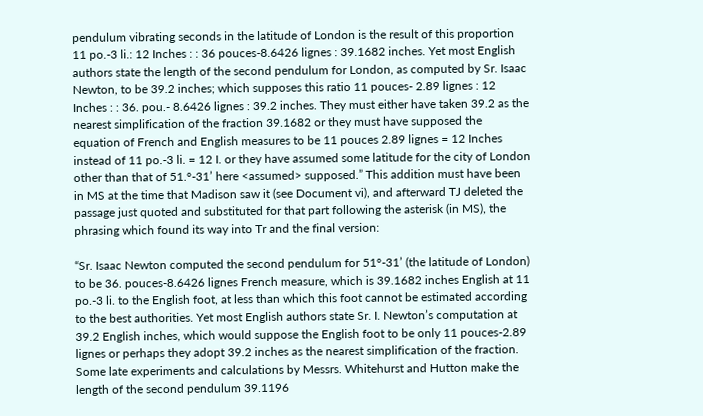pendulum vibrating seconds in the latitude of London is the result of this proportion 11 po.-3 li.: 12 Inches : : 36 pouces-8.6426 lignes : 39.1682 inches. Yet most English authors state the length of the second pendulum for London, as computed by Sr. Isaac Newton, to be 39.2 inches; which supposes this ratio 11 pouces- 2.89 lignes : 12 Inches : : 36. pou.- 8.6426 lignes : 39.2 inches. They must either have taken 39.2 as the nearest simplification of the fraction 39.1682 or they must have supposed the equation of French and English measures to be 11 pouces 2.89 lignes = 12 Inches instead of 11 po.-3 li. = 12 I. or they have assumed some latitude for the city of London other than that of 51.°-31’ here <assumed> supposed.” This addition must have been in MS at the time that Madison saw it (see Document vi), and afterward TJ deleted the passage just quoted and substituted for that part following the asterisk (in MS), the phrasing which found its way into Tr and the final version:

“Sr. Isaac Newton computed the second pendulum for 51°-31’ (the latitude of London) to be 36. pouces-8.6426 lignes French measure, which is 39.1682 inches English at 11 po.-3 li. to the English foot, at less than which this foot cannot be estimated according to the best authorities. Yet most English authors state Sr. I. Newton’s computation at 39.2 English inches, which would suppose the English foot to be only 11 pouces-2.89 lignes or perhaps they adopt 39.2 inches as the nearest simplification of the fraction. Some late experiments and calculations by Messrs. Whitehurst and Hutton make the length of the second pendulum 39.1196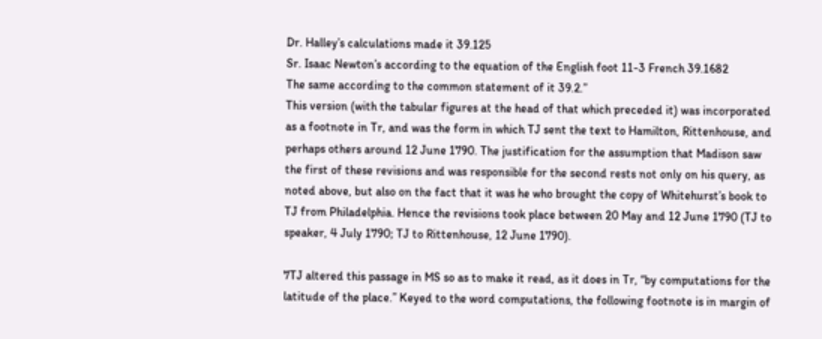Dr. Halley’s calculations made it 39.125
Sr. Isaac Newton’s according to the equation of the English foot 11-3 French 39.1682
The same according to the common statement of it 39.2.”
This version (with the tabular figures at the head of that which preceded it) was incorporated as a footnote in Tr, and was the form in which TJ sent the text to Hamilton, Rittenhouse, and perhaps others around 12 June 1790. The justification for the assumption that Madison saw the first of these revisions and was responsible for the second rests not only on his query, as noted above, but also on the fact that it was he who brought the copy of Whitehurst’s book to TJ from Philadelphia. Hence the revisions took place between 20 May and 12 June 1790 (TJ to speaker, 4 July 1790; TJ to Rittenhouse, 12 June 1790).

7TJ altered this passage in MS so as to make it read, as it does in Tr, “by computations for the latitude of the place.” Keyed to the word computations, the following footnote is in margin of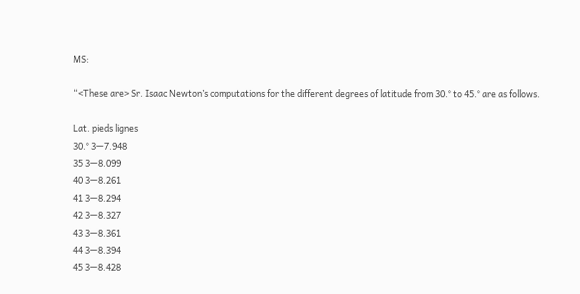MS:

“<These are> Sr. Isaac Newton’s computations for the different degrees of latitude from 30.° to 45.° are as follows.

Lat. pieds lignes
30.° 3—7.948
35 3—8.099
40 3—8.261
41 3—8.294
42 3—8.327
43 3—8.361
44 3—8.394
45 3—8.428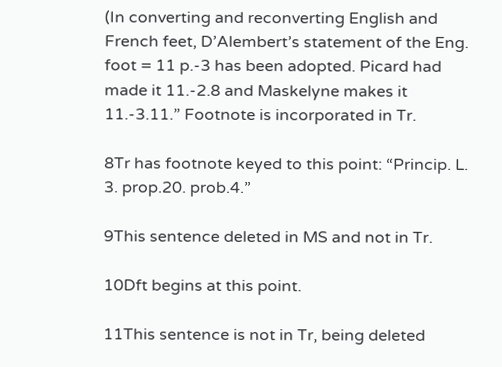(In converting and reconverting English and French feet, D’Alembert’s statement of the Eng. foot = 11 p.-3 has been adopted. Picard had made it 11.-2.8 and Maskelyne makes it 11.-3.11.” Footnote is incorporated in Tr.

8Tr has footnote keyed to this point: “Princip. L. 3. prop.20. prob.4.”

9This sentence deleted in MS and not in Tr.

10Dft begins at this point.

11This sentence is not in Tr, being deleted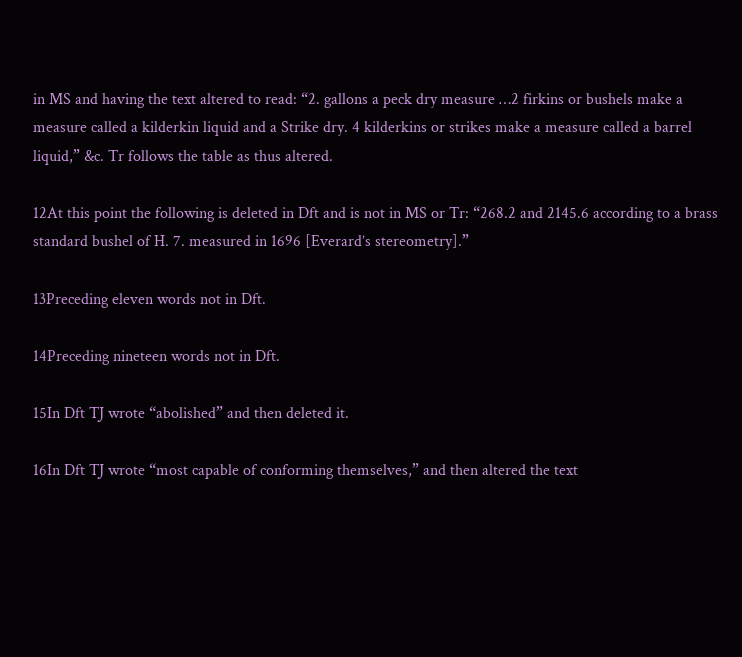in MS and having the text altered to read: “2. gallons a peck dry measure …2 firkins or bushels make a measure called a kilderkin liquid and a Strike dry. 4 kilderkins or strikes make a measure called a barrel liquid,” &c. Tr follows the table as thus altered.

12At this point the following is deleted in Dft and is not in MS or Tr: “268.2 and 2145.6 according to a brass standard bushel of H. 7. measured in 1696 [Everard’s stereometry].”

13Preceding eleven words not in Dft.

14Preceding nineteen words not in Dft.

15In Dft TJ wrote “abolished” and then deleted it.

16In Dft TJ wrote “most capable of conforming themselves,” and then altered the text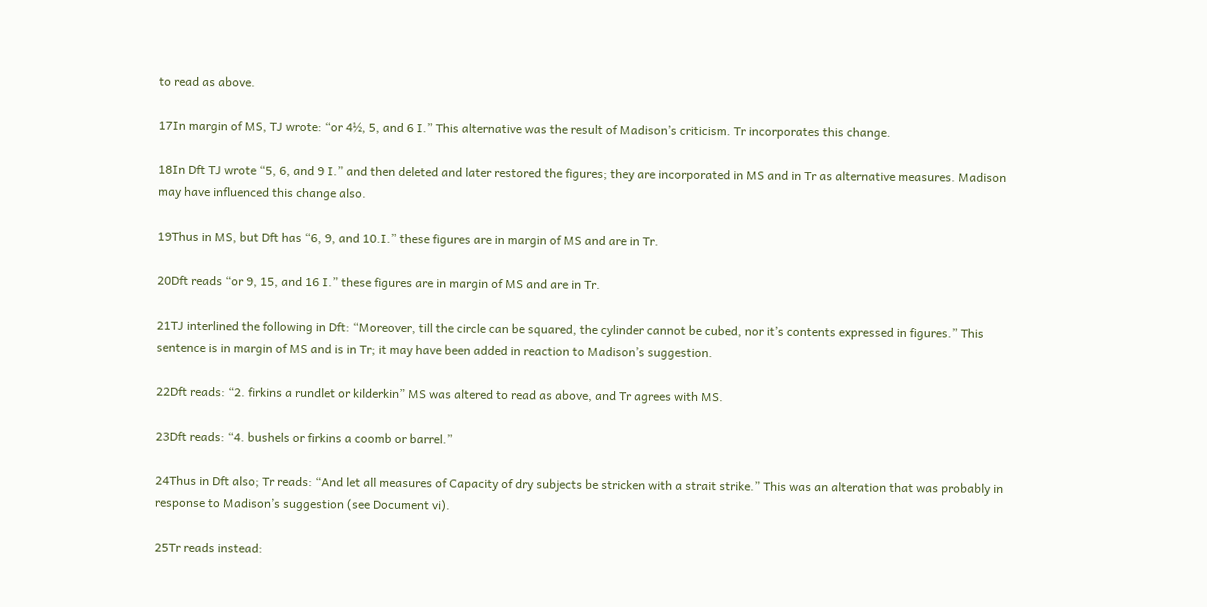to read as above.

17In margin of MS, TJ wrote: “or 4½, 5, and 6 I.” This alternative was the result of Madison’s criticism. Tr incorporates this change.

18In Dft TJ wrote “5, 6, and 9 I.” and then deleted and later restored the figures; they are incorporated in MS and in Tr as alternative measures. Madison may have influenced this change also.

19Thus in MS, but Dft has “6, 9, and 10.I.” these figures are in margin of MS and are in Tr.

20Dft reads “or 9, 15, and 16 I.” these figures are in margin of MS and are in Tr.

21TJ interlined the following in Dft: “Moreover, till the circle can be squared, the cylinder cannot be cubed, nor it’s contents expressed in figures.” This sentence is in margin of MS and is in Tr; it may have been added in reaction to Madison’s suggestion.

22Dft reads: “2. firkins a rundlet or kilderkin” MS was altered to read as above, and Tr agrees with MS.

23Dft reads: “4. bushels or firkins a coomb or barrel.”

24Thus in Dft also; Tr reads: “And let all measures of Capacity of dry subjects be stricken with a strait strike.” This was an alteration that was probably in response to Madison’s suggestion (see Document vi).

25Tr reads instead: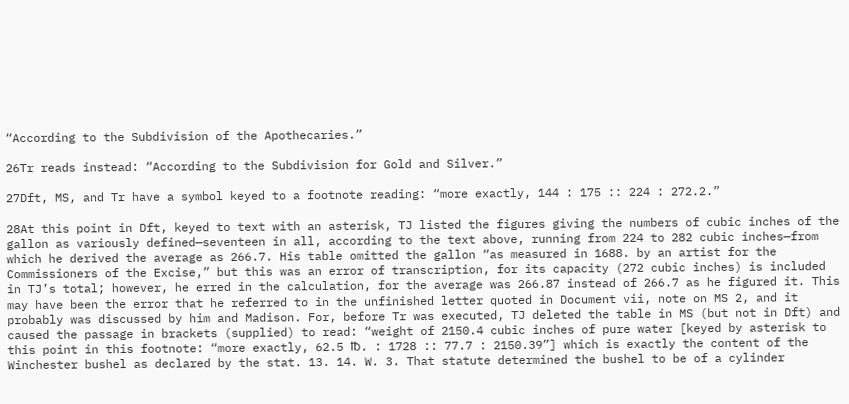“According to the Subdivision of the Apothecaries.”

26Tr reads instead: “According to the Subdivision for Gold and Silver.”

27Dft, MS, and Tr have a symbol keyed to a footnote reading: “more exactly, 144 : 175 :: 224 : 272.2.”

28At this point in Dft, keyed to text with an asterisk, TJ listed the figures giving the numbers of cubic inches of the gallon as variously defined—seventeen in all, according to the text above, running from 224 to 282 cubic inches—from which he derived the average as 266.7. His table omitted the gallon “as measured in 1688. by an artist for the Commissioners of the Excise,” but this was an error of transcription, for its capacity (272 cubic inches) is included in TJ’s total; however, he erred in the calculation, for the average was 266.87 instead of 266.7 as he figured it. This may have been the error that he referred to in the unfinished letter quoted in Document vii, note on MS 2, and it probably was discussed by him and Madison. For, before Tr was executed, TJ deleted the table in MS (but not in Dft) and caused the passage in brackets (supplied) to read: “weight of 2150.4 cubic inches of pure water [keyed by asterisk to this point in this footnote: “more exactly, 62.5 ℔. : 1728 :: 77.7 : 2150.39”] which is exactly the content of the Winchester bushel as declared by the stat. 13. 14. W. 3. That statute determined the bushel to be of a cylinder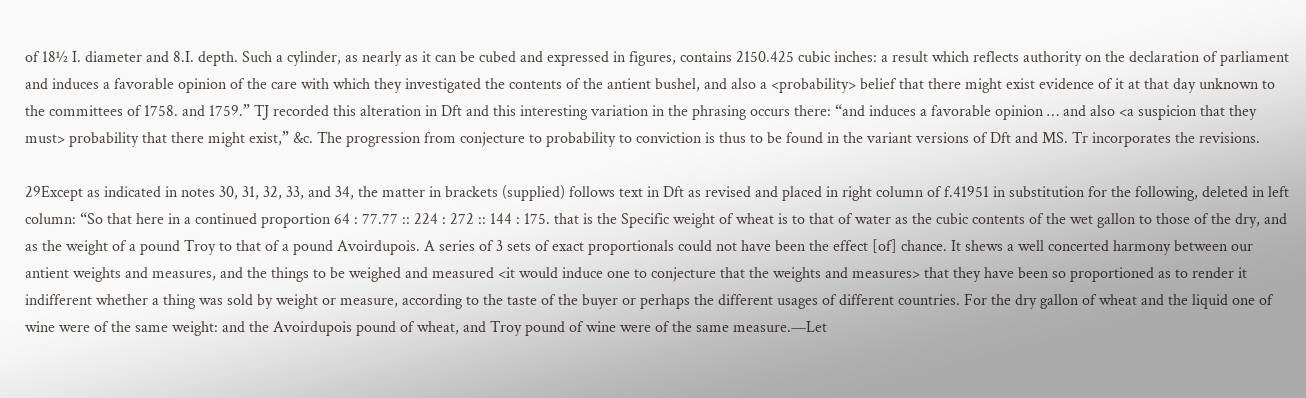of 18½ I. diameter and 8.I. depth. Such a cylinder, as nearly as it can be cubed and expressed in figures, contains 2150.425 cubic inches: a result which reflects authority on the declaration of parliament and induces a favorable opinion of the care with which they investigated the contents of the antient bushel, and also a <probability> belief that there might exist evidence of it at that day unknown to the committees of 1758. and 1759.” TJ recorded this alteration in Dft and this interesting variation in the phrasing occurs there: “and induces a favorable opinion … and also <a suspicion that they must> probability that there might exist,” &c. The progression from conjecture to probability to conviction is thus to be found in the variant versions of Dft and MS. Tr incorporates the revisions.

29Except as indicated in notes 30, 31, 32, 33, and 34, the matter in brackets (supplied) follows text in Dft as revised and placed in right column of f.41951 in substitution for the following, deleted in left column: “So that here in a continued proportion 64 : 77.77 :: 224 : 272 :: 144 : 175. that is the Specific weight of wheat is to that of water as the cubic contents of the wet gallon to those of the dry, and as the weight of a pound Troy to that of a pound Avoirdupois. A series of 3 sets of exact proportionals could not have been the effect [of] chance. It shews a well concerted harmony between our antient weights and measures, and the things to be weighed and measured <it would induce one to conjecture that the weights and measures> that they have been so proportioned as to render it indifferent whether a thing was sold by weight or measure, according to the taste of the buyer or perhaps the different usages of different countries. For the dry gallon of wheat and the liquid one of wine were of the same weight: and the Avoirdupois pound of wheat, and Troy pound of wine were of the same measure.—Let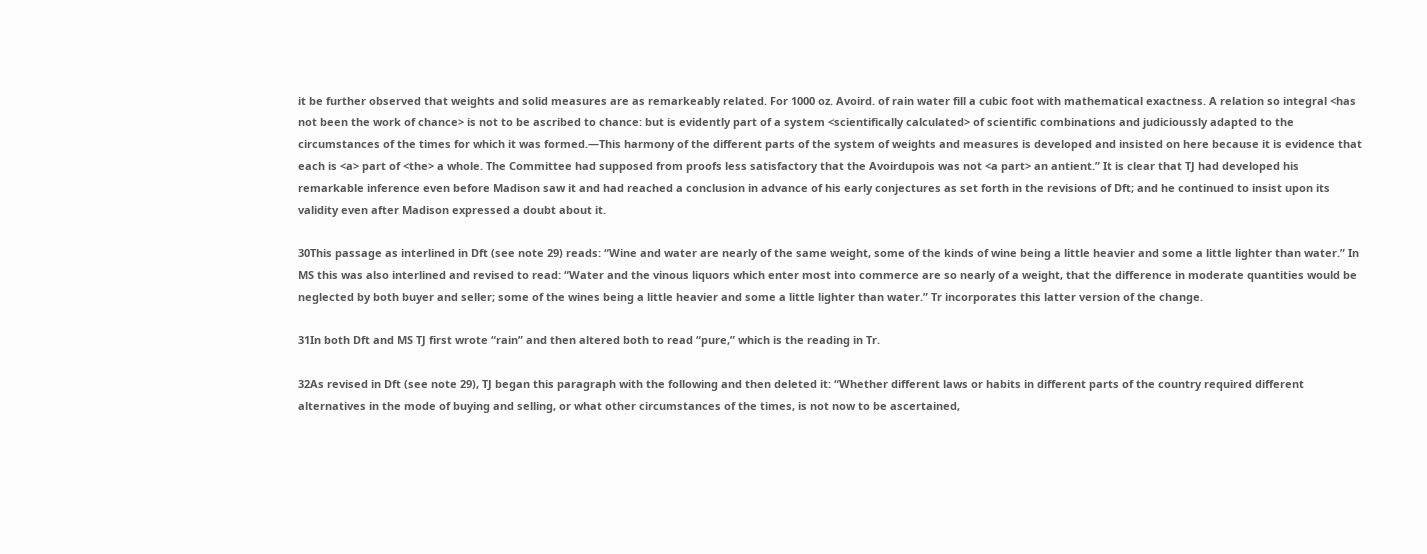it be further observed that weights and solid measures are as remarkeably related. For 1000 oz. Avoird. of rain water fill a cubic foot with mathematical exactness. A relation so integral <has not been the work of chance> is not to be ascribed to chance: but is evidently part of a system <scientifically calculated> of scientific combinations and judicioussly adapted to the circumstances of the times for which it was formed.—This harmony of the different parts of the system of weights and measures is developed and insisted on here because it is evidence that each is <a> part of <the> a whole. The Committee had supposed from proofs less satisfactory that the Avoirdupois was not <a part> an antient.” It is clear that TJ had developed his remarkable inference even before Madison saw it and had reached a conclusion in advance of his early conjectures as set forth in the revisions of Dft; and he continued to insist upon its validity even after Madison expressed a doubt about it.

30This passage as interlined in Dft (see note 29) reads: “Wine and water are nearly of the same weight, some of the kinds of wine being a little heavier and some a little lighter than water.” In MS this was also interlined and revised to read: “Water and the vinous liquors which enter most into commerce are so nearly of a weight, that the difference in moderate quantities would be neglected by both buyer and seller; some of the wines being a little heavier and some a little lighter than water.” Tr incorporates this latter version of the change.

31In both Dft and MS TJ first wrote “rain” and then altered both to read “pure,” which is the reading in Tr.

32As revised in Dft (see note 29), TJ began this paragraph with the following and then deleted it: “Whether different laws or habits in different parts of the country required different alternatives in the mode of buying and selling, or what other circumstances of the times, is not now to be ascertained,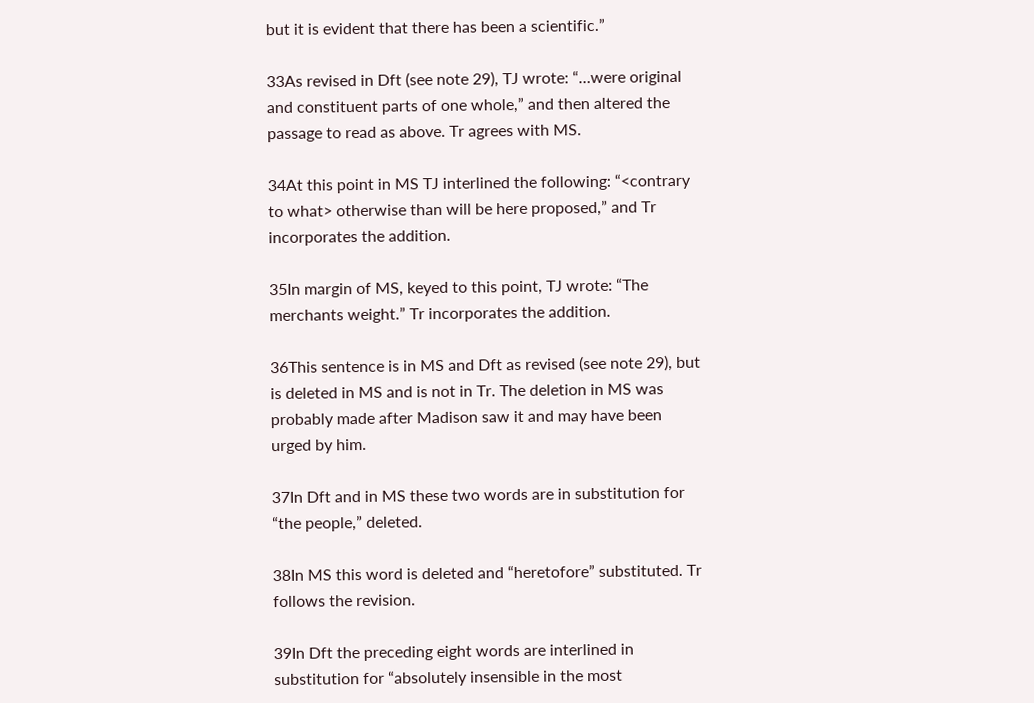but it is evident that there has been a scientific.”

33As revised in Dft (see note 29), TJ wrote: “…were original and constituent parts of one whole,” and then altered the passage to read as above. Tr agrees with MS.

34At this point in MS TJ interlined the following: “<contrary to what> otherwise than will be here proposed,” and Tr incorporates the addition.

35In margin of MS, keyed to this point, TJ wrote: “The merchants weight.” Tr incorporates the addition.

36This sentence is in MS and Dft as revised (see note 29), but is deleted in MS and is not in Tr. The deletion in MS was probably made after Madison saw it and may have been urged by him.

37In Dft and in MS these two words are in substitution for “the people,” deleted.

38In MS this word is deleted and “heretofore” substituted. Tr follows the revision.

39In Dft the preceding eight words are interlined in substitution for “absolutely insensible in the most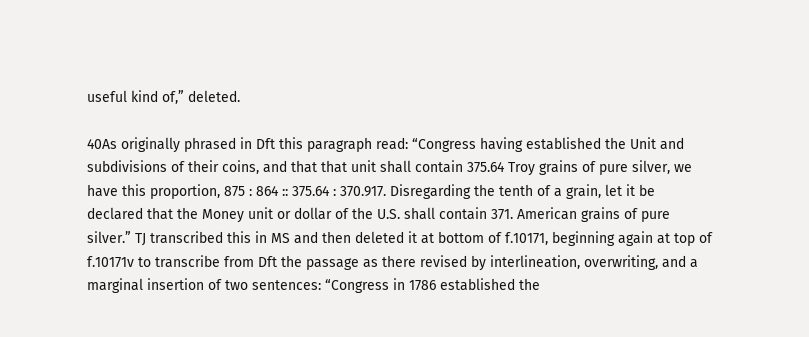useful kind of,” deleted.

40As originally phrased in Dft this paragraph read: “Congress having established the Unit and subdivisions of their coins, and that that unit shall contain 375.64 Troy grains of pure silver, we have this proportion, 875 : 864 :: 375.64 : 370.917. Disregarding the tenth of a grain, let it be declared that the Money unit or dollar of the U.S. shall contain 371. American grains of pure silver.” TJ transcribed this in MS and then deleted it at bottom of f.10171, beginning again at top of f.10171v to transcribe from Dft the passage as there revised by interlineation, overwriting, and a marginal insertion of two sentences: “Congress in 1786 established the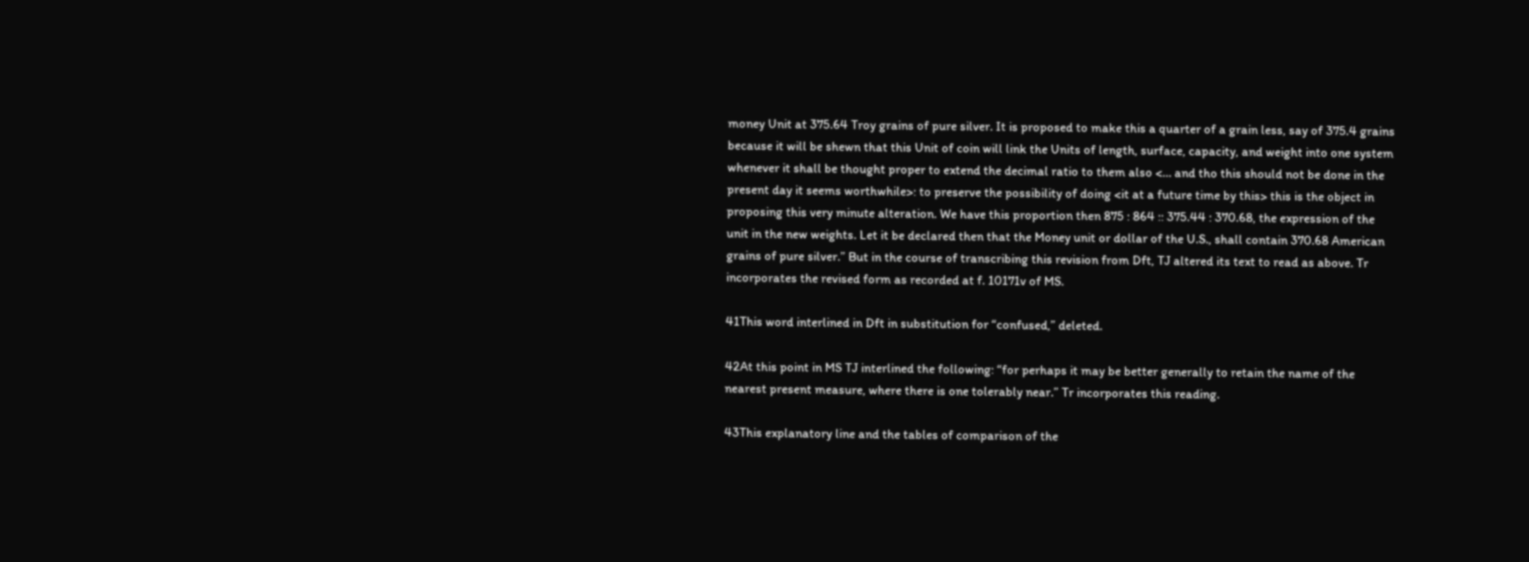money Unit at 375.64 Troy grains of pure silver. It is proposed to make this a quarter of a grain less, say of 375.4 grains because it will be shewn that this Unit of coin will link the Units of length, surface, capacity, and weight into one system whenever it shall be thought proper to extend the decimal ratio to them also <… and tho this should not be done in the present day it seems worthwhile>: to preserve the possibility of doing <it at a future time by this> this is the object in proposing this very minute alteration. We have this proportion then 875 : 864 :: 375.44 : 370.68, the expression of the unit in the new weights. Let it be declared then that the Money unit or dollar of the U.S., shall contain 370.68 American grains of pure silver.” But in the course of transcribing this revision from Dft, TJ altered its text to read as above. Tr incorporates the revised form as recorded at f. 10171v of MS.

41This word interlined in Dft in substitution for “confused,” deleted.

42At this point in MS TJ interlined the following: “for perhaps it may be better generally to retain the name of the nearest present measure, where there is one tolerably near.” Tr incorporates this reading.

43This explanatory line and the tables of comparison of the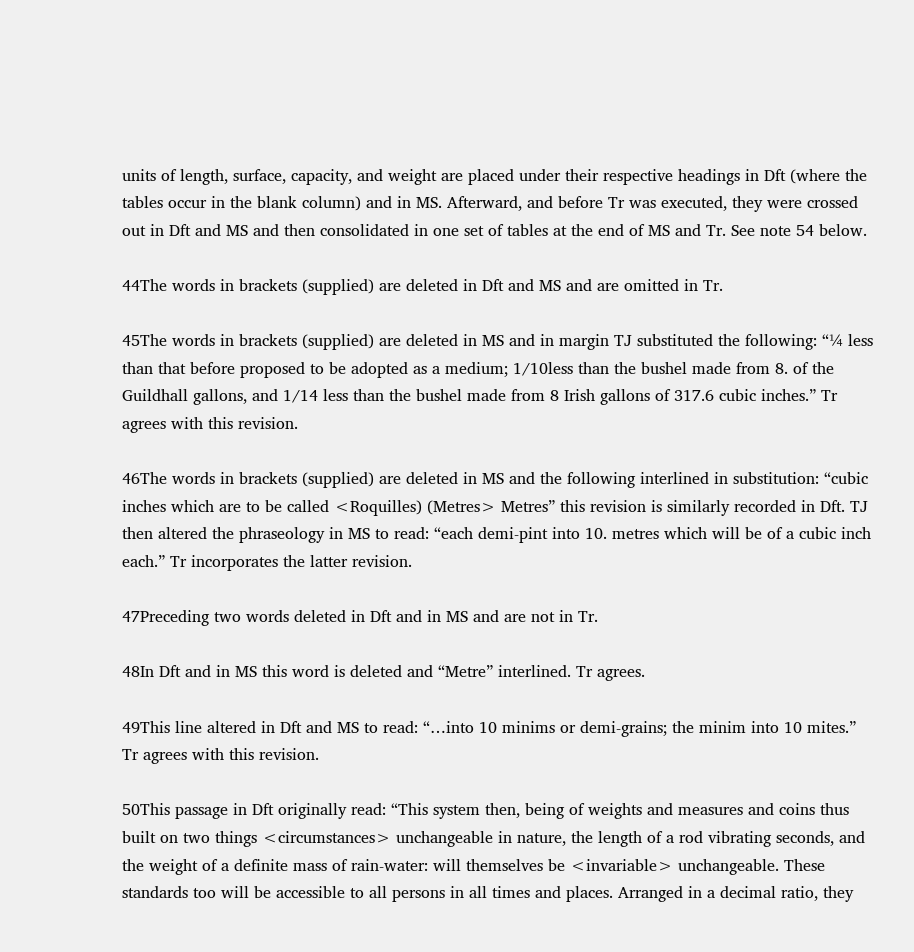units of length, surface, capacity, and weight are placed under their respective headings in Dft (where the tables occur in the blank column) and in MS. Afterward, and before Tr was executed, they were crossed out in Dft and MS and then consolidated in one set of tables at the end of MS and Tr. See note 54 below.

44The words in brackets (supplied) are deleted in Dft and MS and are omitted in Tr.

45The words in brackets (supplied) are deleted in MS and in margin TJ substituted the following: “¼ less than that before proposed to be adopted as a medium; 1/10less than the bushel made from 8. of the Guildhall gallons, and 1/14 less than the bushel made from 8 Irish gallons of 317.6 cubic inches.” Tr agrees with this revision.

46The words in brackets (supplied) are deleted in MS and the following interlined in substitution: “cubic inches which are to be called <Roquilles) (Metres> Metres” this revision is similarly recorded in Dft. TJ then altered the phraseology in MS to read: “each demi-pint into 10. metres which will be of a cubic inch each.” Tr incorporates the latter revision.

47Preceding two words deleted in Dft and in MS and are not in Tr.

48In Dft and in MS this word is deleted and “Metre” interlined. Tr agrees.

49This line altered in Dft and MS to read: “…into 10 minims or demi-grains; the minim into 10 mites.” Tr agrees with this revision.

50This passage in Dft originally read: “This system then, being of weights and measures and coins thus built on two things <circumstances> unchangeable in nature, the length of a rod vibrating seconds, and the weight of a definite mass of rain-water: will themselves be <invariable> unchangeable. These standards too will be accessible to all persons in all times and places. Arranged in a decimal ratio, they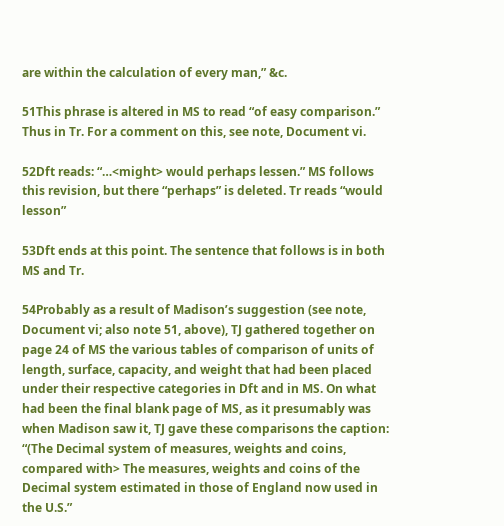are within the calculation of every man,” &c.

51This phrase is altered in MS to read “of easy comparison.” Thus in Tr. For a comment on this, see note, Document vi.

52Dft reads: “…<might> would perhaps lessen.” MS follows this revision, but there “perhaps” is deleted. Tr reads “would lesson”

53Dft ends at this point. The sentence that follows is in both MS and Tr.

54Probably as a result of Madison’s suggestion (see note, Document vi; also note 51, above), TJ gathered together on page 24 of MS the various tables of comparison of units of length, surface, capacity, and weight that had been placed under their respective categories in Dft and in MS. On what had been the final blank page of MS, as it presumably was when Madison saw it, TJ gave these comparisons the caption: “(The Decimal system of measures, weights and coins, compared with> The measures, weights and coins of the Decimal system estimated in those of England now used in the U.S.”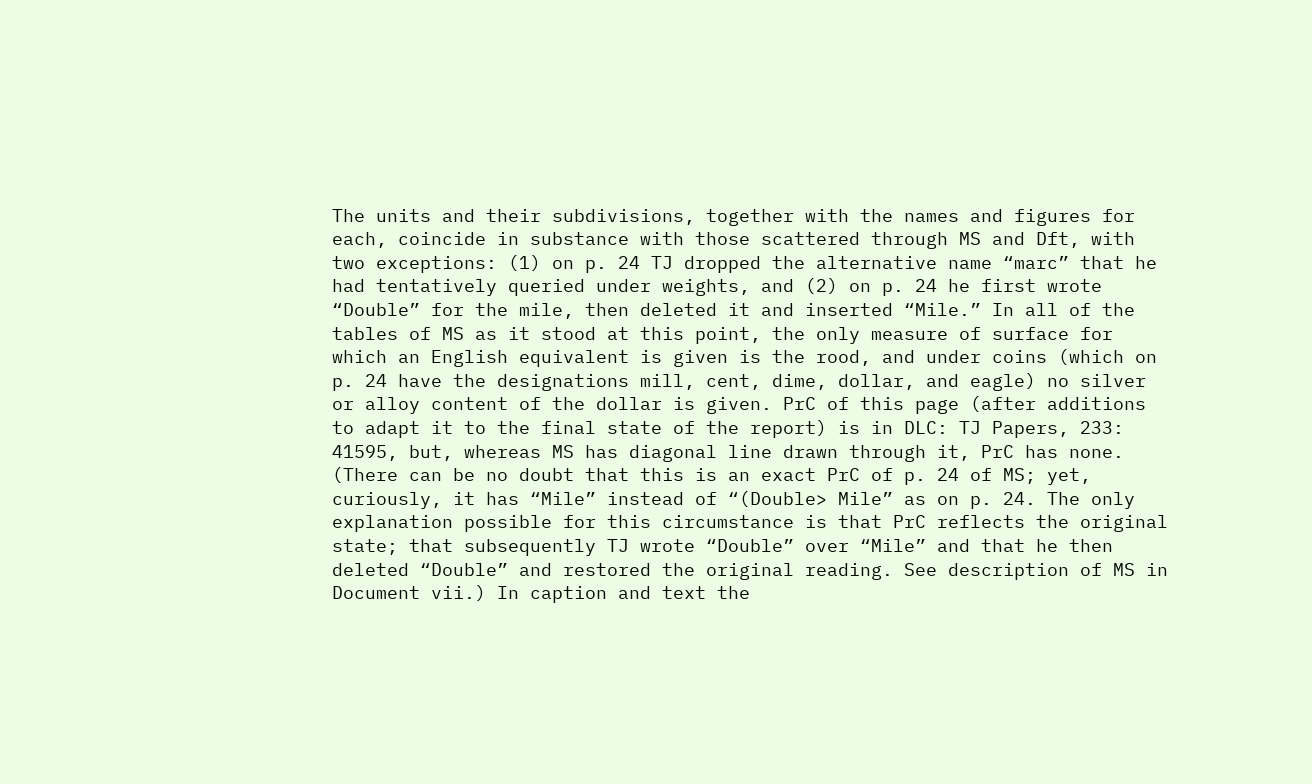The units and their subdivisions, together with the names and figures for each, coincide in substance with those scattered through MS and Dft, with two exceptions: (1) on p. 24 TJ dropped the alternative name “marc” that he had tentatively queried under weights, and (2) on p. 24 he first wrote “Double” for the mile, then deleted it and inserted “Mile.” In all of the tables of MS as it stood at this point, the only measure of surface for which an English equivalent is given is the rood, and under coins (which on p. 24 have the designations mill, cent, dime, dollar, and eagle) no silver or alloy content of the dollar is given. PrC of this page (after additions to adapt it to the final state of the report) is in DLC: TJ Papers, 233: 41595, but, whereas MS has diagonal line drawn through it, PrC has none. (There can be no doubt that this is an exact PrC of p. 24 of MS; yet, curiously, it has “Mile” instead of “(Double> Mile” as on p. 24. The only explanation possible for this circumstance is that PrC reflects the original state; that subsequently TJ wrote “Double” over “Mile” and that he then deleted “Double” and restored the original reading. See description of MS in Document vii.) In caption and text the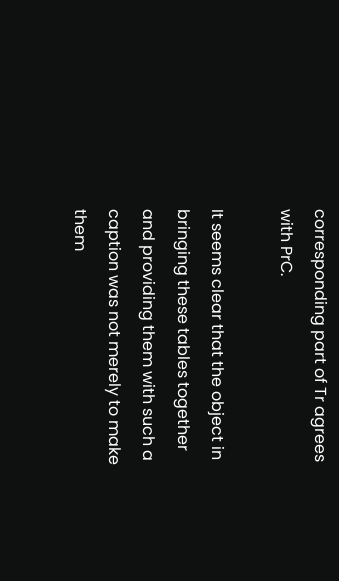corresponding part of Tr agrees with PrC.

It seems clear that the object in bringing these tables together and providing them with such a caption was not merely to make them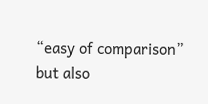“easy of comparison” but also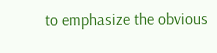to emphasize the obvious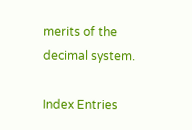merits of the decimal system.

Index Entries